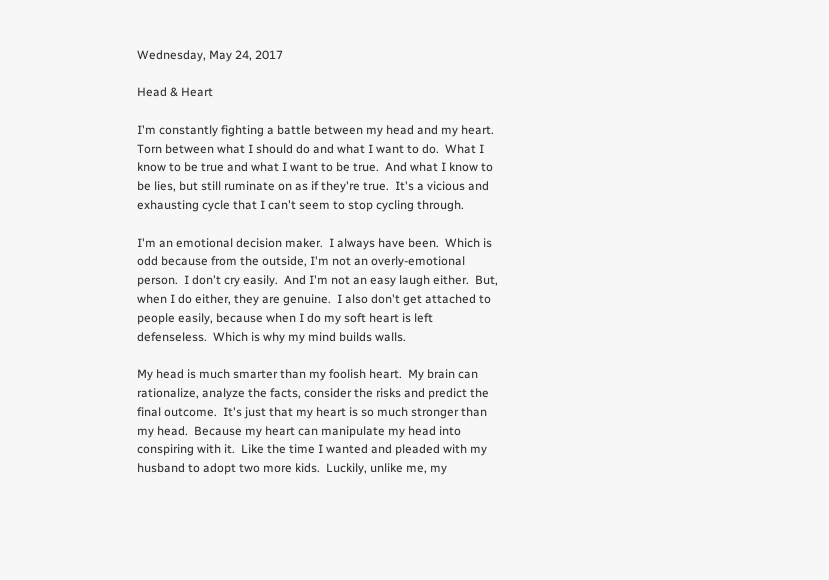Wednesday, May 24, 2017

Head & Heart

I'm constantly fighting a battle between my head and my heart.  Torn between what I should do and what I want to do.  What I know to be true and what I want to be true.  And what I know to be lies, but still ruminate on as if they're true.  It's a vicious and exhausting cycle that I can't seem to stop cycling through.

I'm an emotional decision maker.  I always have been.  Which is odd because from the outside, I'm not an overly-emotional person.  I don't cry easily.  And I'm not an easy laugh either.  But, when I do either, they are genuine.  I also don't get attached to people easily, because when I do my soft heart is left defenseless.  Which is why my mind builds walls.

My head is much smarter than my foolish heart.  My brain can rationalize, analyze the facts, consider the risks and predict the final outcome.  It's just that my heart is so much stronger than my head.  Because my heart can manipulate my head into conspiring with it.  Like the time I wanted and pleaded with my husband to adopt two more kids.  Luckily, unlike me, my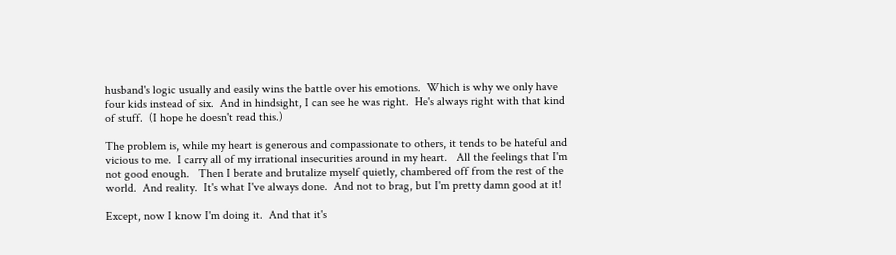husband's logic usually and easily wins the battle over his emotions.  Which is why we only have four kids instead of six.  And in hindsight, I can see he was right.  He's always right with that kind of stuff.  (I hope he doesn't read this.)

The problem is, while my heart is generous and compassionate to others, it tends to be hateful and vicious to me.  I carry all of my irrational insecurities around in my heart.   All the feelings that I'm not good enough.   Then I berate and brutalize myself quietly, chambered off from the rest of the world.  And reality.  It's what I've always done.  And not to brag, but I'm pretty damn good at it!

Except, now I know I'm doing it.  And that it's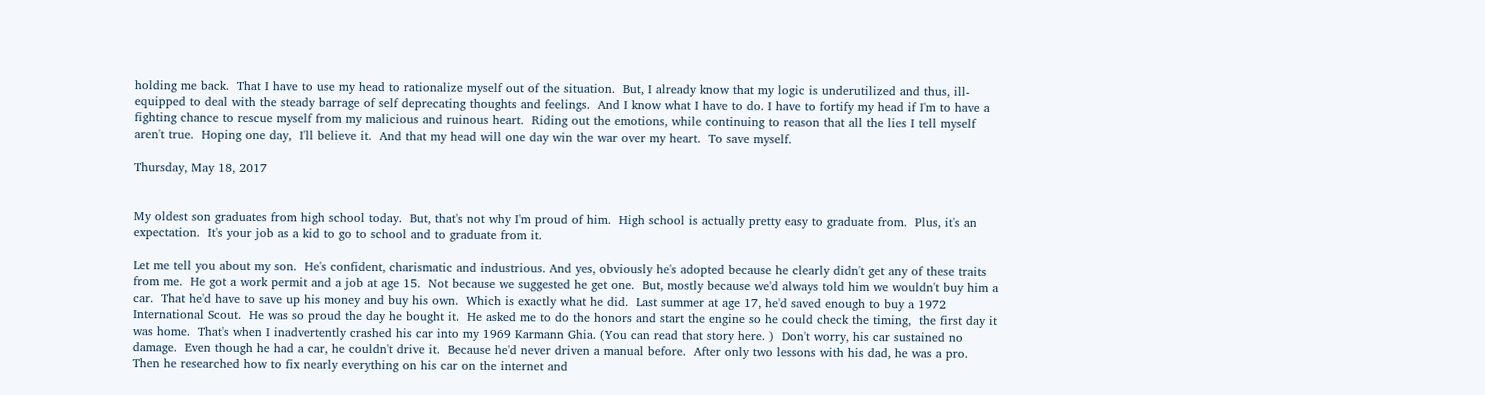holding me back.  That I have to use my head to rationalize myself out of the situation.  But, I already know that my logic is underutilized and thus, ill-equipped to deal with the steady barrage of self deprecating thoughts and feelings.  And I know what I have to do. I have to fortify my head if I'm to have a fighting chance to rescue myself from my malicious and ruinous heart.  Riding out the emotions, while continuing to reason that all the lies I tell myself aren't true.  Hoping one day,  I'll believe it.  And that my head will one day win the war over my heart.  To save myself.

Thursday, May 18, 2017


My oldest son graduates from high school today.  But, that's not why I'm proud of him.  High school is actually pretty easy to graduate from.  Plus, it's an expectation.  It's your job as a kid to go to school and to graduate from it.

Let me tell you about my son.  He's confident, charismatic and industrious. And yes, obviously he's adopted because he clearly didn't get any of these traits from me.  He got a work permit and a job at age 15.  Not because we suggested he get one.  But, mostly because we'd always told him we wouldn't buy him a car.  That he'd have to save up his money and buy his own.  Which is exactly what he did.  Last summer at age 17, he'd saved enough to buy a 1972 International Scout.  He was so proud the day he bought it.  He asked me to do the honors and start the engine so he could check the timing,  the first day it was home.  That's when I inadvertently crashed his car into my 1969 Karmann Ghia. (You can read that story here. )  Don't worry, his car sustained no damage.  Even though he had a car, he couldn't drive it.  Because he'd never driven a manual before.  After only two lessons with his dad, he was a pro.  Then he researched how to fix nearly everything on his car on the internet and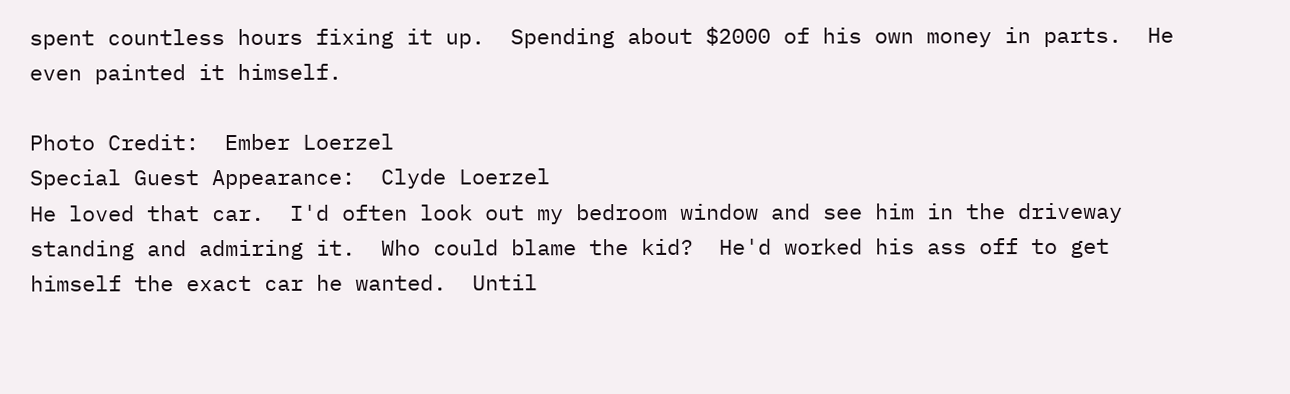spent countless hours fixing it up.  Spending about $2000 of his own money in parts.  He even painted it himself.

Photo Credit:  Ember Loerzel
Special Guest Appearance:  Clyde Loerzel
He loved that car.  I'd often look out my bedroom window and see him in the driveway standing and admiring it.  Who could blame the kid?  He'd worked his ass off to get himself the exact car he wanted.  Until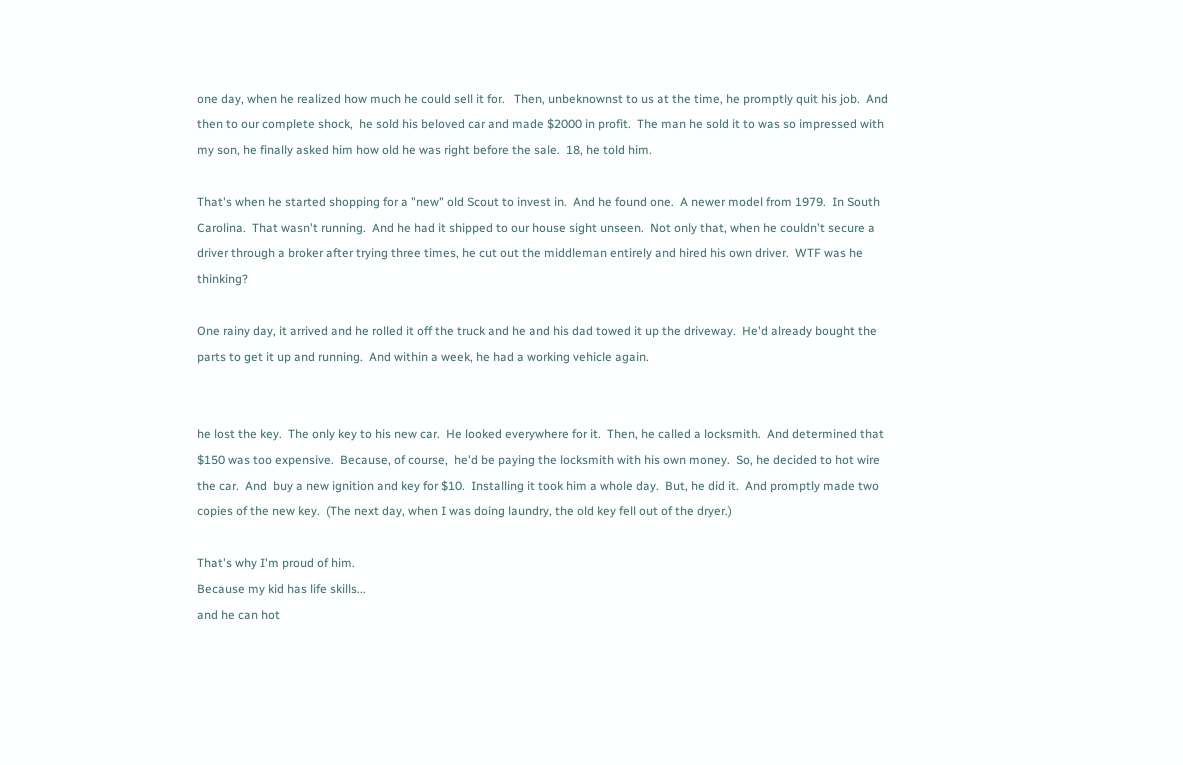one day, when he realized how much he could sell it for.   Then, unbeknownst to us at the time, he promptly quit his job.  And then to our complete shock,  he sold his beloved car and made $2000 in profit.  The man he sold it to was so impressed with my son, he finally asked him how old he was right before the sale.  18, he told him.

That's when he started shopping for a "new" old Scout to invest in.  And he found one.  A newer model from 1979.  In South Carolina.  That wasn't running.  And he had it shipped to our house sight unseen.  Not only that, when he couldn't secure a driver through a broker after trying three times, he cut out the middleman entirely and hired his own driver.  WTF was he thinking?

One rainy day, it arrived and he rolled it off the truck and he and his dad towed it up the driveway.  He'd already bought the parts to get it up and running.  And within a week, he had a working vehicle again.


he lost the key.  The only key to his new car.  He looked everywhere for it.  Then, he called a locksmith.  And determined that  $150 was too expensive.  Because, of course,  he'd be paying the locksmith with his own money.  So, he decided to hot wire the car.  And  buy a new ignition and key for $10.  Installing it took him a whole day.  But, he did it.  And promptly made two copies of the new key.  (The next day, when I was doing laundry, the old key fell out of the dryer.)

That's why I'm proud of him.
Because my kid has life skills...
and he can hot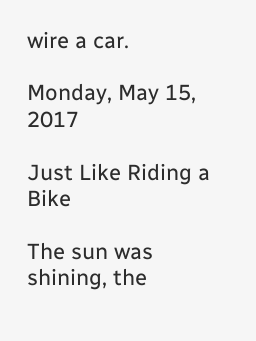wire a car.

Monday, May 15, 2017

Just Like Riding a Bike

The sun was shining, the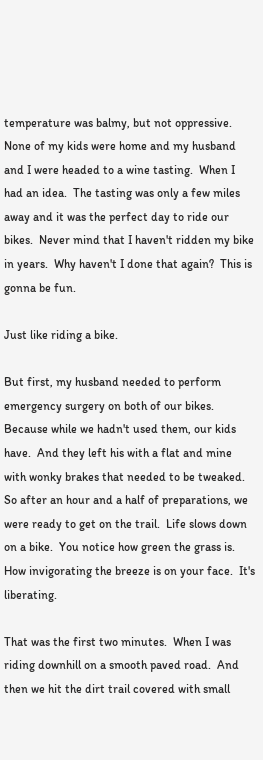temperature was balmy, but not oppressive.  None of my kids were home and my husband and I were headed to a wine tasting.  When I had an idea.  The tasting was only a few miles away and it was the perfect day to ride our bikes.  Never mind that I haven't ridden my bike in years.  Why haven't I done that again?  This is gonna be fun.

Just like riding a bike.

But first, my husband needed to perform emergency surgery on both of our bikes.  Because while we hadn't used them, our kids have.  And they left his with a flat and mine with wonky brakes that needed to be tweaked.  So after an hour and a half of preparations, we were ready to get on the trail.  Life slows down on a bike.  You notice how green the grass is.  How invigorating the breeze is on your face.  It's liberating.

That was the first two minutes.  When I was riding downhill on a smooth paved road.  And then we hit the dirt trail covered with small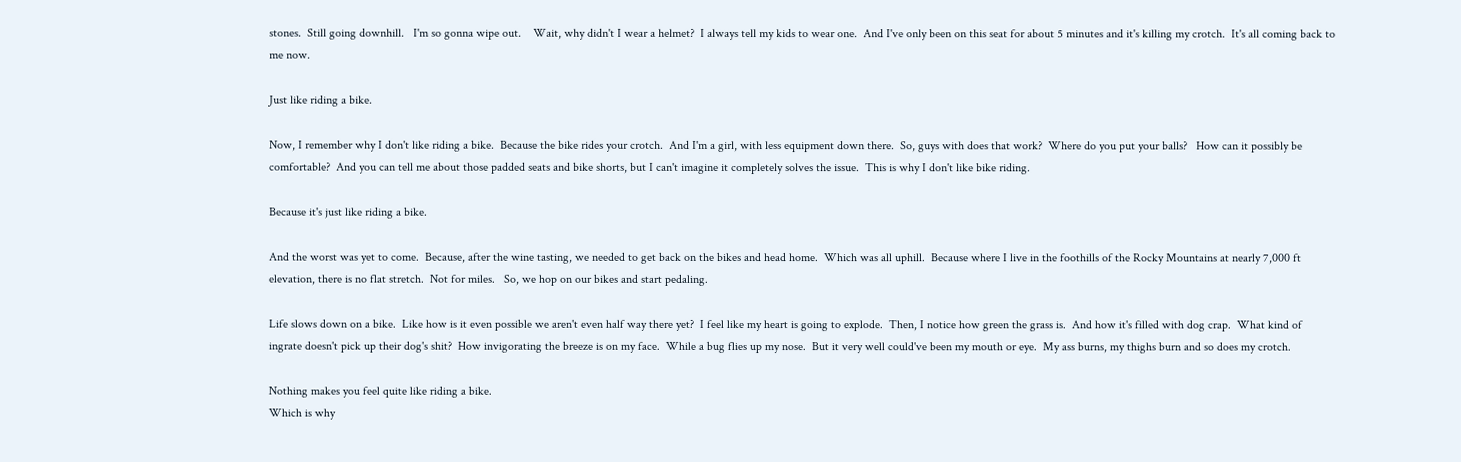stones.  Still going downhill.   I'm so gonna wipe out.    Wait, why didn't I wear a helmet?  I always tell my kids to wear one.  And I've only been on this seat for about 5 minutes and it's killing my crotch.  It's all coming back to me now.

Just like riding a bike.

Now, I remember why I don't like riding a bike.  Because the bike rides your crotch.  And I'm a girl, with less equipment down there.  So, guys with does that work?  Where do you put your balls?   How can it possibly be comfortable?  And you can tell me about those padded seats and bike shorts, but I can't imagine it completely solves the issue.  This is why I don't like bike riding.

Because it's just like riding a bike.

And the worst was yet to come.  Because, after the wine tasting, we needed to get back on the bikes and head home.  Which was all uphill.  Because where I live in the foothills of the Rocky Mountains at nearly 7,000 ft elevation, there is no flat stretch.  Not for miles.   So, we hop on our bikes and start pedaling.

Life slows down on a bike.  Like how is it even possible we aren't even half way there yet?  I feel like my heart is going to explode.  Then, I notice how green the grass is.  And how it's filled with dog crap.  What kind of ingrate doesn't pick up their dog's shit?  How invigorating the breeze is on my face.  While a bug flies up my nose.  But it very well could've been my mouth or eye.  My ass burns, my thighs burn and so does my crotch.

Nothing makes you feel quite like riding a bike.
Which is why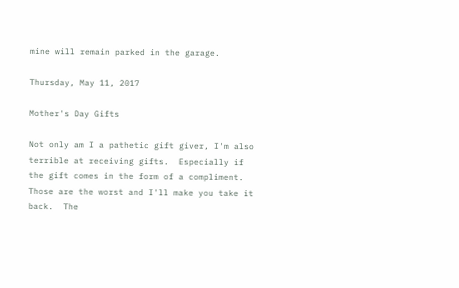mine will remain parked in the garage.

Thursday, May 11, 2017

Mother's Day Gifts

Not only am I a pathetic gift giver, I'm also terrible at receiving gifts.  Especially if the gift comes in the form of a compliment.  Those are the worst and I'll make you take it back.  The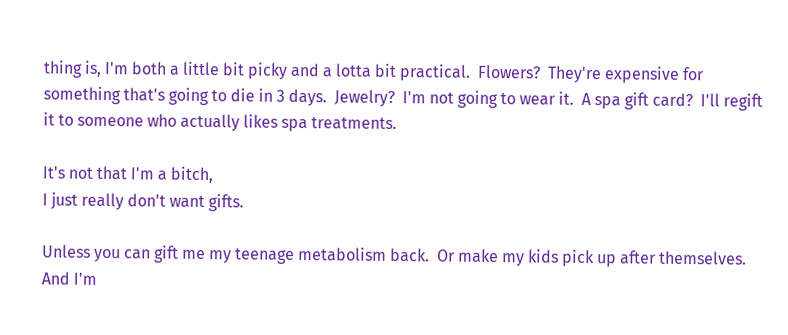thing is, I'm both a little bit picky and a lotta bit practical.  Flowers?  They're expensive for something that's going to die in 3 days.  Jewelry?  I'm not going to wear it.  A spa gift card?  I'll regift it to someone who actually likes spa treatments.

It's not that I'm a bitch,
I just really don't want gifts.

Unless you can gift me my teenage metabolism back.  Or make my kids pick up after themselves.  And I'm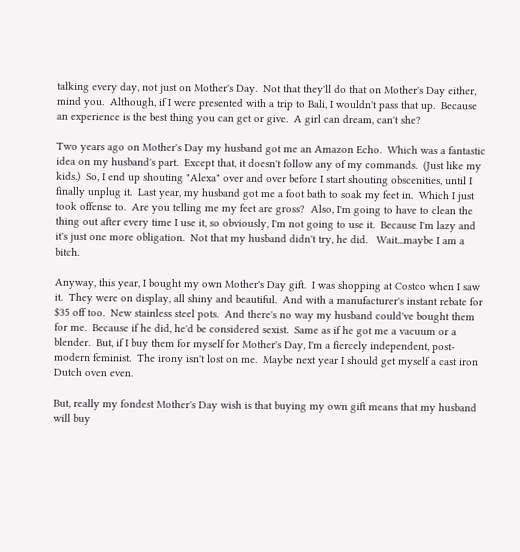talking every day, not just on Mother's Day.  Not that they'll do that on Mother's Day either, mind you.  Although, if I were presented with a trip to Bali, I wouldn't pass that up.  Because an experience is the best thing you can get or give.  A girl can dream, can't she?

Two years ago on Mother's Day my husband got me an Amazon Echo.  Which was a fantastic idea on my husband's part.  Except that, it doesn't follow any of my commands.  (Just like my kids.)  So, I end up shouting "Alexa" over and over before I start shouting obscenities, until I finally unplug it.  Last year, my husband got me a foot bath to soak my feet in.  Which I just took offense to.  Are you telling me my feet are gross?  Also, I'm going to have to clean the thing out after every time I use it, so obviously, I'm not going to use it.  Because I'm lazy and it's just one more obligation.  Not that my husband didn't try, he did.   Wait...maybe I am a bitch.

Anyway, this year, I bought my own Mother's Day gift.  I was shopping at Costco when I saw it.  They were on display, all shiny and beautiful.  And with a manufacturer's instant rebate for $35 off too.  New stainless steel pots.  And there's no way my husband could've bought them for me.  Because if he did, he'd be considered sexist.  Same as if he got me a vacuum or a blender.  But, if I buy them for myself for Mother's Day, I'm a fiercely independent, post-modern feminist.  The irony isn't lost on me.  Maybe next year I should get myself a cast iron Dutch oven even.

But, really my fondest Mother's Day wish is that buying my own gift means that my husband will buy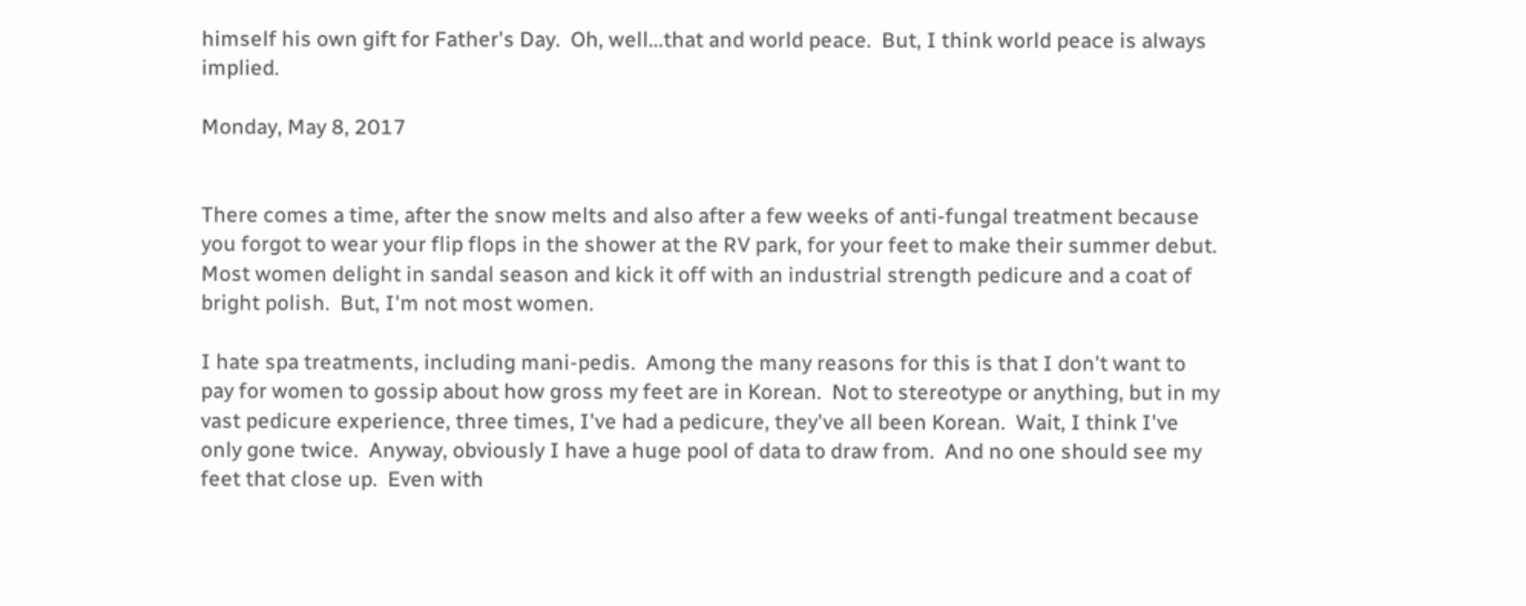himself his own gift for Father's Day.  Oh, well...that and world peace.  But, I think world peace is always implied.

Monday, May 8, 2017


There comes a time, after the snow melts and also after a few weeks of anti-fungal treatment because you forgot to wear your flip flops in the shower at the RV park, for your feet to make their summer debut.  Most women delight in sandal season and kick it off with an industrial strength pedicure and a coat of bright polish.  But, I'm not most women.

I hate spa treatments, including mani-pedis.  Among the many reasons for this is that I don't want to pay for women to gossip about how gross my feet are in Korean.  Not to stereotype or anything, but in my vast pedicure experience, three times, I've had a pedicure, they've all been Korean.  Wait, I think I've only gone twice.  Anyway, obviously I have a huge pool of data to draw from.  And no one should see my feet that close up.  Even with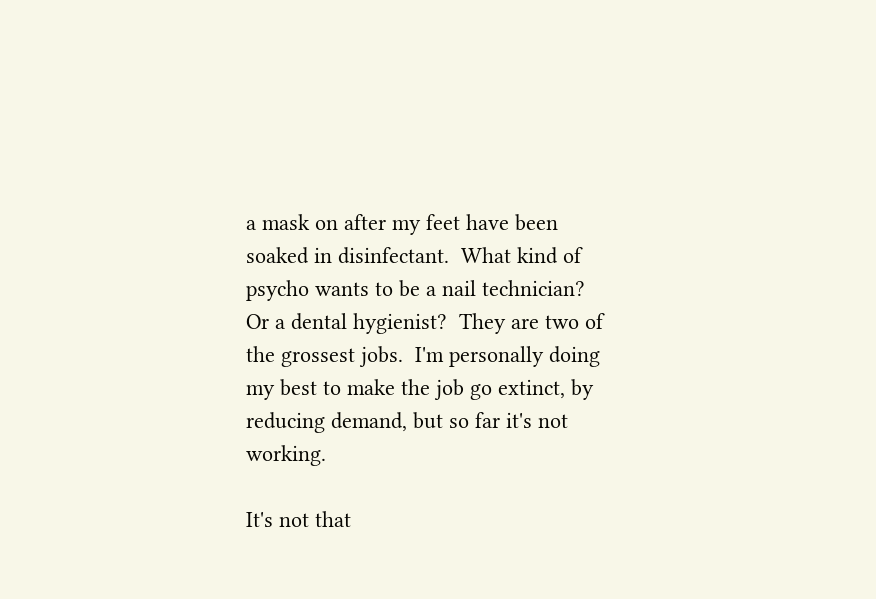a mask on after my feet have been soaked in disinfectant.  What kind of psycho wants to be a nail technician?  Or a dental hygienist?  They are two of the grossest jobs.  I'm personally doing my best to make the job go extinct, by reducing demand, but so far it's not working.

It's not that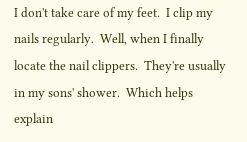I don't take care of my feet.  I clip my nails regularly.  Well, when I finally locate the nail clippers.  They're usually in my sons' shower.  Which helps explain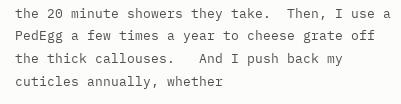the 20 minute showers they take.  Then, I use a PedEgg a few times a year to cheese grate off the thick callouses.   And I push back my cuticles annually, whether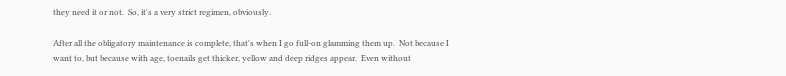they need it or not.  So, it's a very strict regimen, obviously.

After all the obligatory maintenance is complete, that's when I go full-on glamming them up.  Not because I want to, but because with age, toenails get thicker, yellow and deep ridges appear.  Even without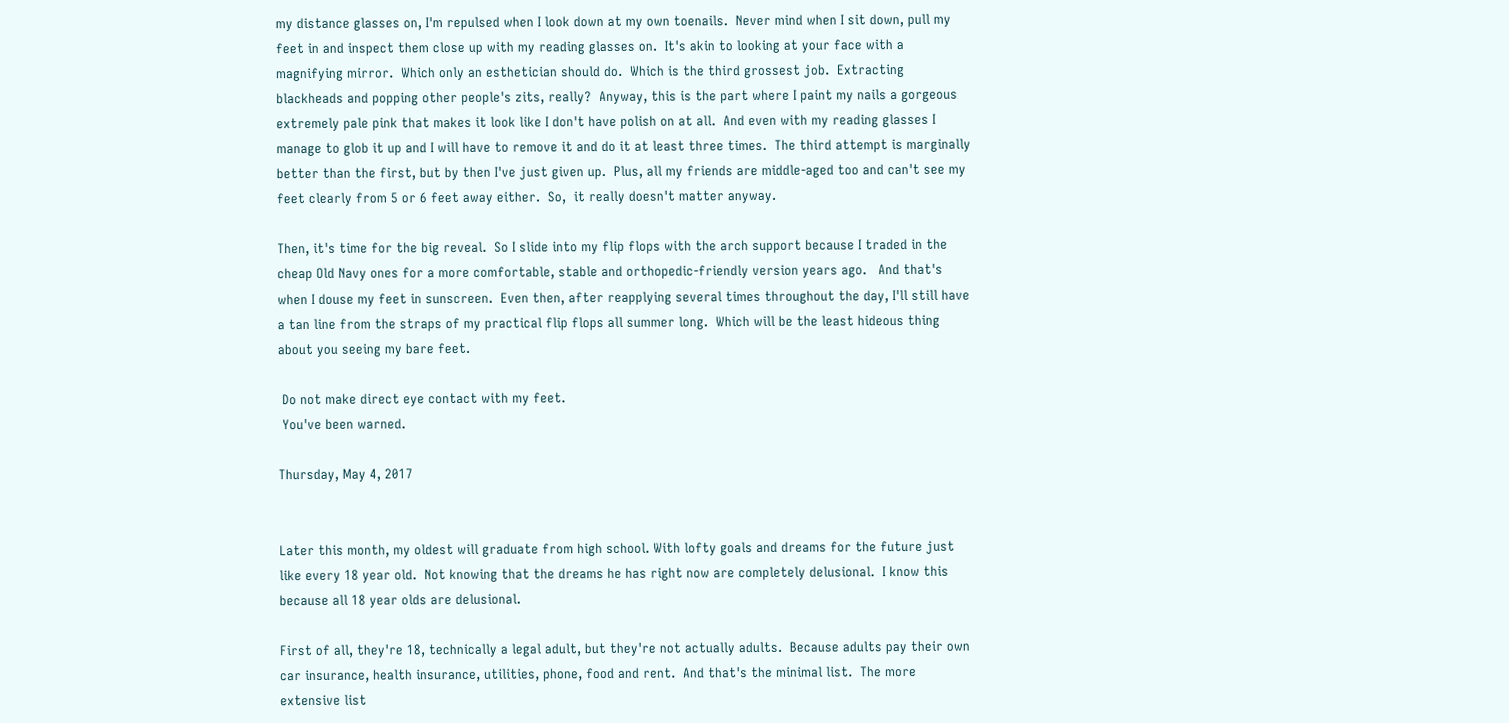my distance glasses on, I'm repulsed when I look down at my own toenails.  Never mind when I sit down, pull my feet in and inspect them close up with my reading glasses on.  It's akin to looking at your face with a magnifying mirror.  Which only an esthetician should do.  Which is the third grossest job.  Extracting blackheads and popping other people's zits, really?  Anyway, this is the part where I paint my nails a gorgeous extremely pale pink that makes it look like I don't have polish on at all.  And even with my reading glasses I manage to glob it up and I will have to remove it and do it at least three times.  The third attempt is marginally better than the first, but by then I've just given up.  Plus, all my friends are middle-aged too and can't see my feet clearly from 5 or 6 feet away either.  So,  it really doesn't matter anyway.

Then, it's time for the big reveal.  So I slide into my flip flops with the arch support because I traded in the cheap Old Navy ones for a more comfortable, stable and orthopedic-friendly version years ago.   And that's when I douse my feet in sunscreen.  Even then, after reapplying several times throughout the day, I'll still have a tan line from the straps of my practical flip flops all summer long.  Which will be the least hideous thing about you seeing my bare feet.

 Do not make direct eye contact with my feet.
 You've been warned.

Thursday, May 4, 2017


Later this month, my oldest will graduate from high school. With lofty goals and dreams for the future just like every 18 year old.  Not knowing that the dreams he has right now are completely delusional.  I know this because all 18 year olds are delusional.

First of all, they're 18, technically a legal adult, but they're not actually adults.  Because adults pay their own car insurance, health insurance, utilities, phone, food and rent.  And that's the minimal list.  The more extensive list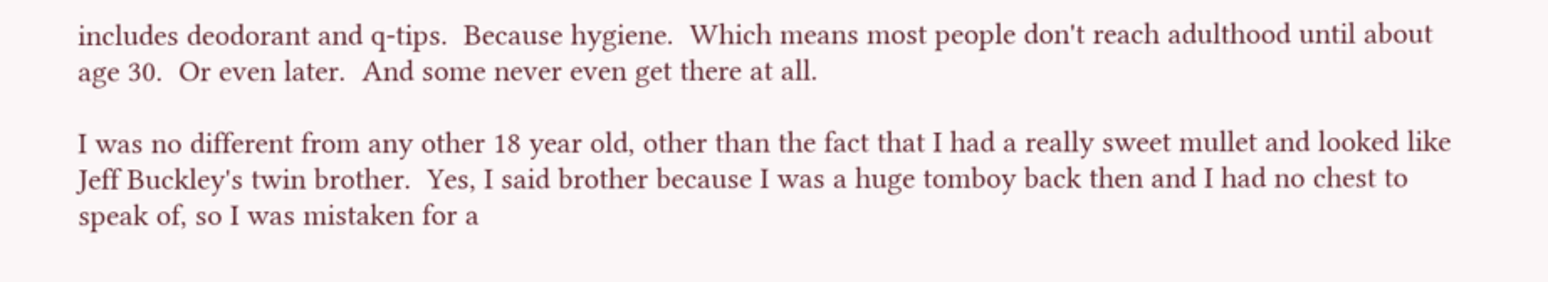includes deodorant and q-tips.  Because hygiene.  Which means most people don't reach adulthood until about age 30.  Or even later.  And some never even get there at all.

I was no different from any other 18 year old, other than the fact that I had a really sweet mullet and looked like Jeff Buckley's twin brother.  Yes, I said brother because I was a huge tomboy back then and I had no chest to speak of, so I was mistaken for a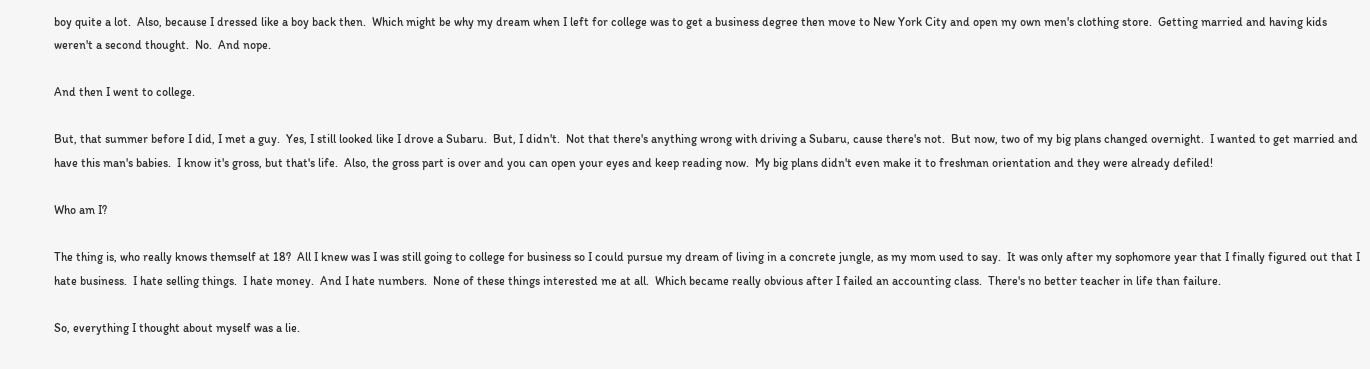boy quite a lot.  Also, because I dressed like a boy back then.  Which might be why my dream when I left for college was to get a business degree then move to New York City and open my own men's clothing store.  Getting married and having kids weren't a second thought.  No.  And nope.

And then I went to college.

But, that summer before I did, I met a guy.  Yes, I still looked like I drove a Subaru.  But, I didn't.  Not that there's anything wrong with driving a Subaru, cause there's not.  But now, two of my big plans changed overnight.  I wanted to get married and have this man's babies.  I know it's gross, but that's life.  Also, the gross part is over and you can open your eyes and keep reading now.  My big plans didn't even make it to freshman orientation and they were already defiled!

Who am I?

The thing is, who really knows themself at 18?  All I knew was I was still going to college for business so I could pursue my dream of living in a concrete jungle, as my mom used to say.  It was only after my sophomore year that I finally figured out that I hate business.  I hate selling things.  I hate money.  And I hate numbers.  None of these things interested me at all.  Which became really obvious after I failed an accounting class.  There's no better teacher in life than failure.

So, everything I thought about myself was a lie.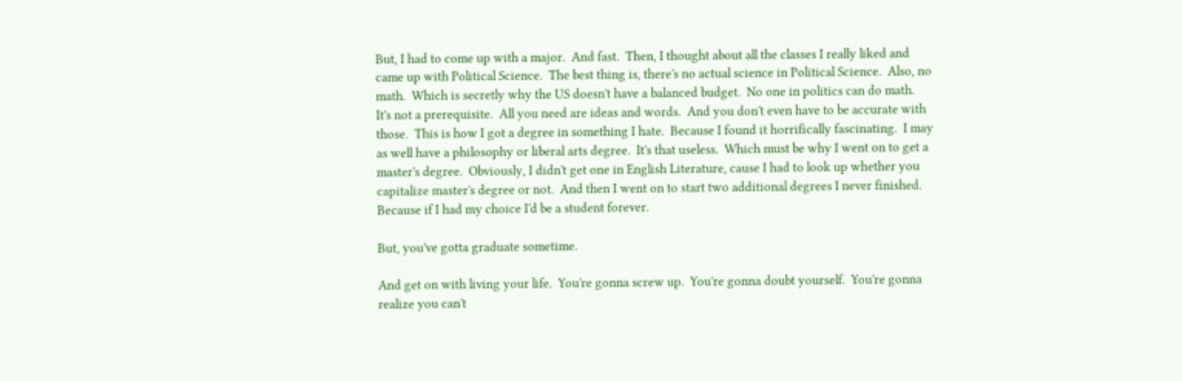But, I had to come up with a major.  And fast.  Then, I thought about all the classes I really liked and came up with Political Science.  The best thing is, there's no actual science in Political Science.  Also, no math.  Which is secretly why the US doesn't have a balanced budget.  No one in politics can do math.  It's not a prerequisite.  All you need are ideas and words.  And you don't even have to be accurate with those.  This is how I got a degree in something I hate.  Because I found it horrifically fascinating.  I may as well have a philosophy or liberal arts degree.  It's that useless.  Which must be why I went on to get a master's degree.  Obviously, I didn't get one in English Literature, cause I had to look up whether you capitalize master's degree or not.  And then I went on to start two additional degrees I never finished.  Because if I had my choice I'd be a student forever.

But, you've gotta graduate sometime.

And get on with living your life.  You're gonna screw up.  You're gonna doubt yourself.  You're gonna realize you can't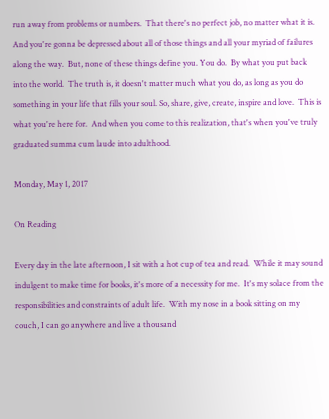run away from problems or numbers.  That there's no perfect job, no matter what it is.  And you're gonna be depressed about all of those things and all your myriad of failures along the way.  But, none of these things define you. You do.  By what you put back into the world.  The truth is, it doesn't matter much what you do, as long as you do something in your life that fills your soul. So, share, give, create, inspire and love.  This is what you're here for.  And when you come to this realization, that's when you've truly graduated summa cum laude into adulthood.

Monday, May 1, 2017

On Reading

Every day in the late afternoon, I sit with a hot cup of tea and read.  While it may sound indulgent to make time for books, it's more of a necessity for me.  It's my solace from the responsibilities and constraints of adult life.  With my nose in a book sitting on my couch, I can go anywhere and live a thousand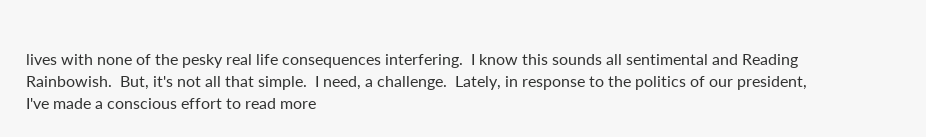lives with none of the pesky real life consequences interfering.  I know this sounds all sentimental and Reading Rainbowish.  But, it's not all that simple.  I need, a challenge.  Lately, in response to the politics of our president, I've made a conscious effort to read more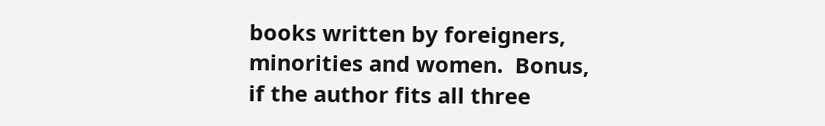books written by foreigners, minorities and women.  Bonus, if the author fits all three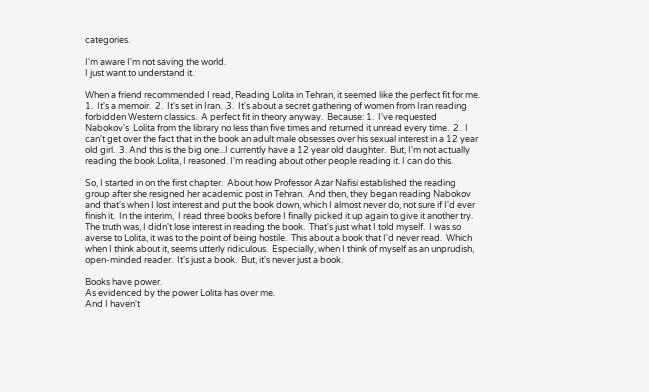categories.

I'm aware I'm not saving the world.
I just want to understand it.

When a friend recommended I read, Reading Lolita in Tehran, it seemed like the perfect fit for me.  1.  It's a memoir.  2.  It's set in Iran.  3.  It's about a secret gathering of women from Iran reading forbidden Western classics.  A perfect fit in theory anyway.  Because: 1.  I've requested Nabokov's  Lolita from the library no less than five times and returned it unread every time.  2.  I can't get over the fact that in the book an adult male obsesses over his sexual interest in a 12 year old girl.  3. And this is the big one...I currently have a 12 year old daughter.  But, I'm not actually reading the book Lolita, I reasoned. I'm reading about other people reading it. I can do this.

So, I started in on the first chapter.  About how Professor Azar Nafisi established the reading group after she resigned her academic post in Tehran.  And then, they began reading Nabokov and that's when I lost interest and put the book down, which I almost never do, not sure if I'd ever finish it.  In the interim,  I read three books before I finally picked it up again to give it another try.  The truth was, I didn't lose interest in reading the book.  That's just what I told myself.  I was so averse to Lolita, it was to the point of being hostile.  This about a book that I'd never read.  Which when I think about it, seems utterly ridiculous.  Especially, when I think of myself as an unprudish, open-minded reader.  It's just a book.  But, it's never just a book.

Books have power.
As evidenced by the power Lolita has over me.
And I haven't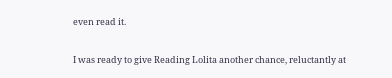even read it.

I was ready to give Reading Lolita another chance, reluctantly at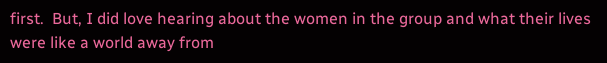first.  But, I did love hearing about the women in the group and what their lives were like a world away from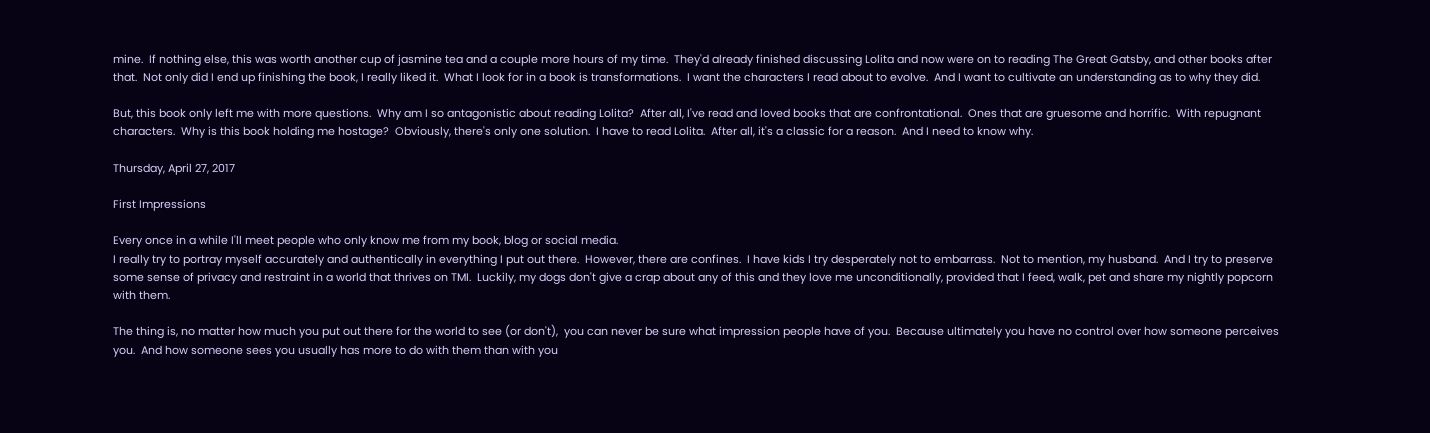mine.  If nothing else, this was worth another cup of jasmine tea and a couple more hours of my time.  They'd already finished discussing Lolita and now were on to reading The Great Gatsby, and other books after that.  Not only did I end up finishing the book, I really liked it.  What I look for in a book is transformations.  I want the characters I read about to evolve.  And I want to cultivate an understanding as to why they did.

But, this book only left me with more questions.  Why am I so antagonistic about reading Lolita?  After all, I've read and loved books that are confrontational.  Ones that are gruesome and horrific.  With repugnant characters.  Why is this book holding me hostage?  Obviously, there's only one solution.  I have to read Lolita.  After all, it's a classic for a reason.  And I need to know why.

Thursday, April 27, 2017

First Impressions

Every once in a while I'll meet people who only know me from my book, blog or social media.
I really try to portray myself accurately and authentically in everything I put out there.  However, there are confines.  I have kids I try desperately not to embarrass.  Not to mention, my husband.  And I try to preserve some sense of privacy and restraint in a world that thrives on TMI.  Luckily, my dogs don't give a crap about any of this and they love me unconditionally, provided that I feed, walk, pet and share my nightly popcorn with them.

The thing is, no matter how much you put out there for the world to see (or don't),  you can never be sure what impression people have of you.  Because ultimately you have no control over how someone perceives you.  And how someone sees you usually has more to do with them than with you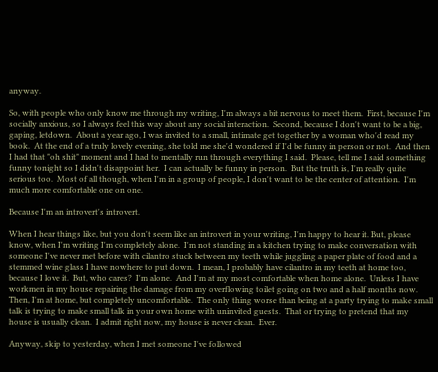anyway.

So, with people who only know me through my writing, I'm always a bit nervous to meet them.  First, because I'm socially anxious, so I always feel this way about any social interaction.  Second, because I don't want to be a big, gaping, letdown.  About a year ago, I was invited to a small, intimate get together by a woman who'd read my book.  At the end of a truly lovely evening, she told me she'd wondered if I'd be funny in person or not.  And then I had that "oh shit" moment and I had to mentally run through everything I said.  Please, tell me I said something funny tonight so I didn't disappoint her.  I can actually be funny in person.  But the truth is, I'm really quite serious too.  Most of all though, when I'm in a group of people, I don't want to be the center of attention.  I'm much more comfortable one on one.

Because I'm an introvert's introvert.

When I hear things like, but you don't seem like an introvert in your writing, I'm happy to hear it. But, please know, when I'm writing I'm completely alone.  I'm not standing in a kitchen trying to make conversation with someone I've never met before with cilantro stuck between my teeth while juggling a paper plate of food and a stemmed wine glass I have nowhere to put down.  I mean, I probably have cilantro in my teeth at home too, because I love it.  But, who cares?  I'm alone.  And I'm at my most comfortable when home alone.  Unless I have workmen in my house repairing the damage from my overflowing toilet going on two and a half months now.  Then, I'm at home, but completely uncomfortable.  The only thing worse than being at a party trying to make small talk is trying to make small talk in your own home with uninvited guests.  That or trying to pretend that my house is usually clean.  I admit right now, my house is never clean.  Ever.

Anyway, skip to yesterday, when I met someone I've followed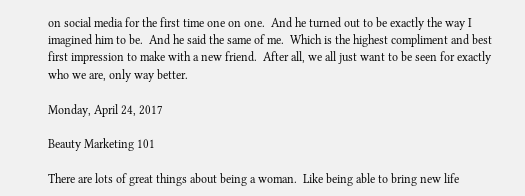on social media for the first time one on one.  And he turned out to be exactly the way I imagined him to be.  And he said the same of me.  Which is the highest compliment and best first impression to make with a new friend.  After all, we all just want to be seen for exactly who we are, only way better.

Monday, April 24, 2017

Beauty Marketing 101

There are lots of great things about being a woman.  Like being able to bring new life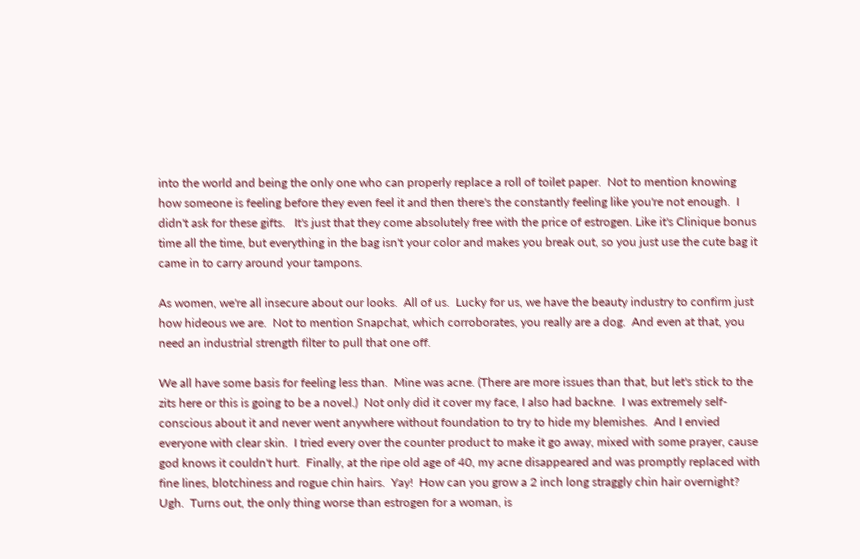into the world and being the only one who can properly replace a roll of toilet paper.  Not to mention knowing how someone is feeling before they even feel it and then there's the constantly feeling like you're not enough.  I didn't ask for these gifts.   It's just that they come absolutely free with the price of estrogen. Like it's Clinique bonus time all the time, but everything in the bag isn't your color and makes you break out, so you just use the cute bag it came in to carry around your tampons.

As women, we're all insecure about our looks.  All of us.  Lucky for us, we have the beauty industry to confirm just how hideous we are.  Not to mention Snapchat, which corroborates, you really are a dog.  And even at that, you need an industrial strength filter to pull that one off.

We all have some basis for feeling less than.  Mine was acne. (There are more issues than that, but let's stick to the zits here or this is going to be a novel.)  Not only did it cover my face, I also had backne.  I was extremely self-conscious about it and never went anywhere without foundation to try to hide my blemishes.  And I envied everyone with clear skin.  I tried every over the counter product to make it go away, mixed with some prayer, cause god knows it couldn't hurt.  Finally, at the ripe old age of 40, my acne disappeared and was promptly replaced with fine lines, blotchiness and rogue chin hairs.  Yay!  How can you grow a 2 inch long straggly chin hair overnight?  Ugh.  Turns out, the only thing worse than estrogen for a woman, is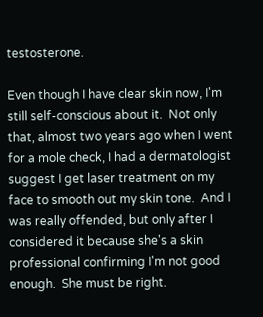testosterone.

Even though I have clear skin now, I'm still self-conscious about it.  Not only that, almost two years ago when I went for a mole check, I had a dermatologist suggest I get laser treatment on my face to smooth out my skin tone.  And I was really offended, but only after I considered it because she's a skin professional confirming I'm not good enough.  She must be right.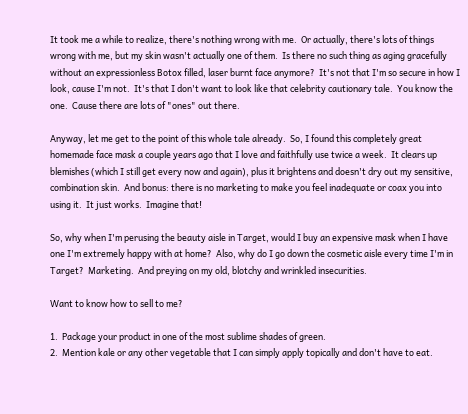It took me a while to realize, there's nothing wrong with me.  Or actually, there's lots of things wrong with me, but my skin wasn't actually one of them.  Is there no such thing as aging gracefully without an expressionless Botox filled, laser burnt face anymore?  It's not that I'm so secure in how I look, cause I'm not.  It's that I don't want to look like that celebrity cautionary tale.  You know the one.  Cause there are lots of "ones" out there.

Anyway, let me get to the point of this whole tale already.  So, I found this completely great homemade face mask a couple years ago that I love and faithfully use twice a week.  It clears up blemishes (which I still get every now and again), plus it brightens and doesn't dry out my sensitive, combination skin.  And bonus: there is no marketing to make you feel inadequate or coax you into using it.  It just works.  Imagine that!

So, why when I'm perusing the beauty aisle in Target, would I buy an expensive mask when I have one I'm extremely happy with at home?  Also, why do I go down the cosmetic aisle every time I'm in Target?  Marketing.  And preying on my old, blotchy and wrinkled insecurities.

Want to know how to sell to me?

1.  Package your product in one of the most sublime shades of green.
2.  Mention kale or any other vegetable that I can simply apply topically and don't have to eat.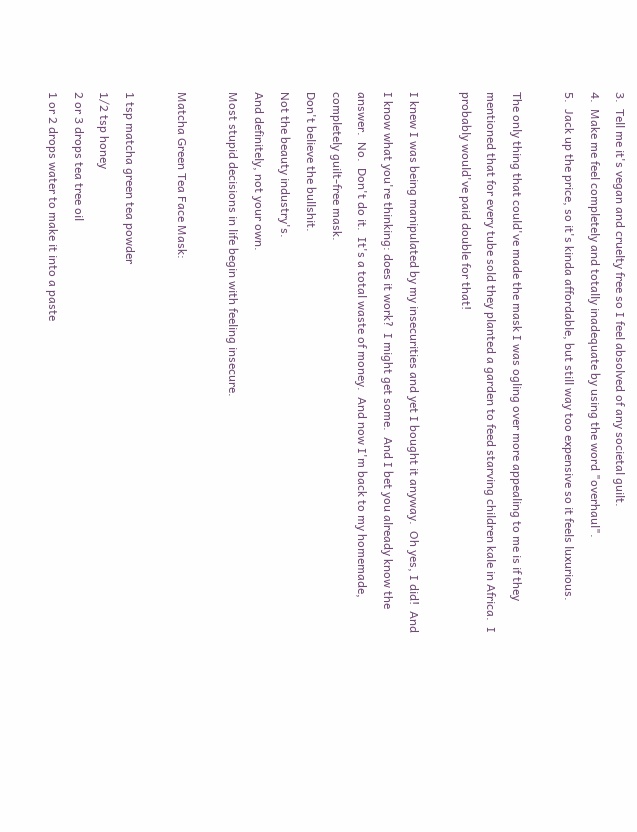3.  Tell me it's vegan and cruelty free so I feel absolved of any societal guilt.
4.  Make me feel completely and totally inadequate by using the word "overhaul".
5.  Jack up the price, so it's kinda affordable, but still way too expensive so it feels luxurious.

The only thing that could've made the mask I was ogling over more appealing to me is if they mentioned that for every tube sold they planted a garden to feed starving children kale in Africa.  I probably would've paid double for that!

I knew I was being manipulated by my insecurities and yet I bought it anyway.  Oh yes, I did!  And I know what you're thinking: does it work?  I might get some.  And I bet you already know the answer.  No.  Don't do it.  It's a total waste of money.  And now I'm back to my homemade, completely guilt-free mask.
Don't believe the bullshit.
Not the beauty industry's.
And definitely, not your own.
Most stupid decisions in life begin with feeling insecure.

Matcha Green Tea Face Mask:

1 tsp matcha green tea powder
1/2 tsp honey
2 or 3 drops tea tree oil
1 or 2 drops water to make it into a paste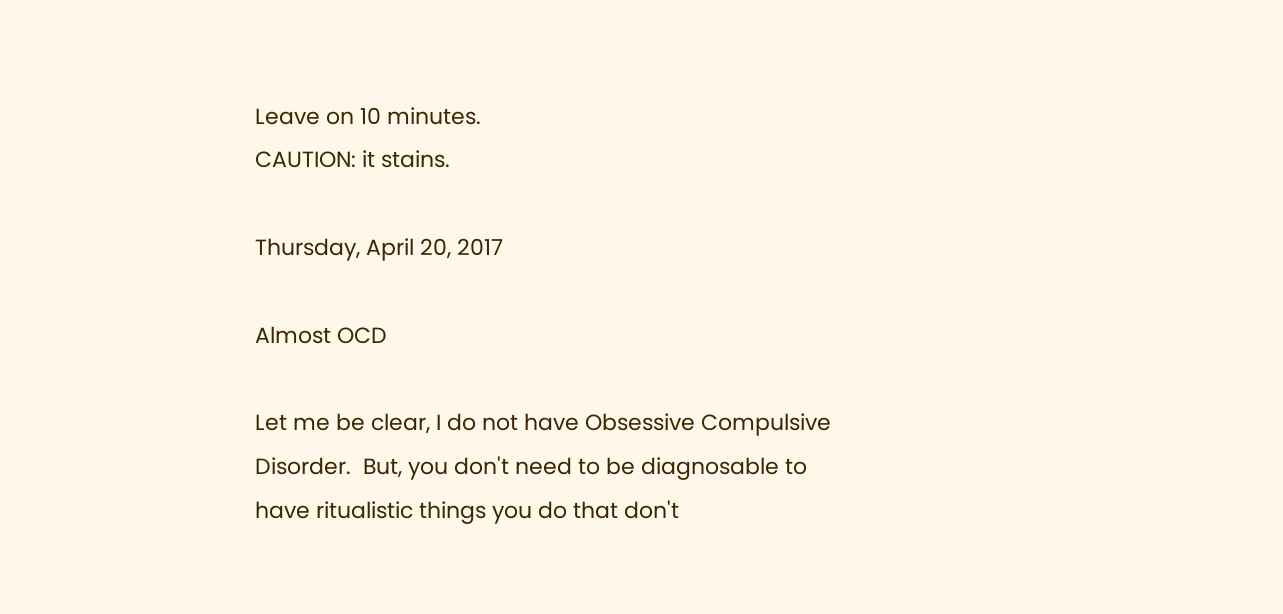Leave on 10 minutes.
CAUTION: it stains.

Thursday, April 20, 2017

Almost OCD

Let me be clear, I do not have Obsessive Compulsive Disorder.  But, you don't need to be diagnosable to have ritualistic things you do that don't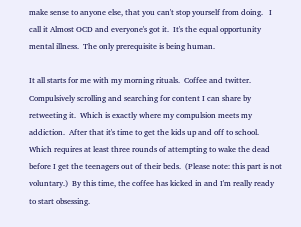make sense to anyone else, that you can't stop yourself from doing.   I call it Almost OCD and everyone's got it.  It's the equal opportunity mental illness.  The only prerequisite is being human.

It all starts for me with my morning rituals.  Coffee and twitter.  Compulsively scrolling and searching for content I can share by retweeting it.  Which is exactly where my compulsion meets my addiction.  After that it's time to get the kids up and off to school. Which requires at least three rounds of attempting to wake the dead before I get the teenagers out of their beds.  (Please note: this part is not voluntary.)  By this time, the coffee has kicked in and I'm really ready to start obsessing.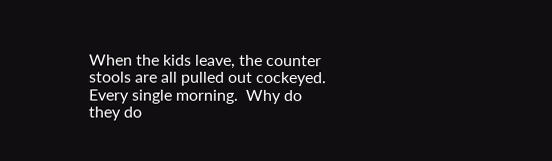When the kids leave, the counter stools are all pulled out cockeyed.  Every single morning.  Why do they do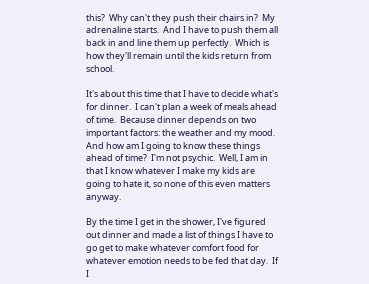this?  Why can't they push their chairs in?  My adrenaline starts.  And I have to push them all back in and line them up perfectly.  Which is how they'll remain until the kids return from school.

It's about this time that I have to decide what's for dinner.  I can't plan a week of meals ahead of time.  Because dinner depends on two important factors: the weather and my mood.   And how am I going to know these things ahead of time?  I'm not psychic.  Well, I am in that I know whatever I make my kids are going to hate it, so none of this even matters anyway.

By the time I get in the shower, I've figured out dinner and made a list of things I have to go get to make whatever comfort food for whatever emotion needs to be fed that day.  If I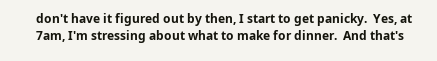don't have it figured out by then, I start to get panicky.  Yes, at 7am, I'm stressing about what to make for dinner.  And that's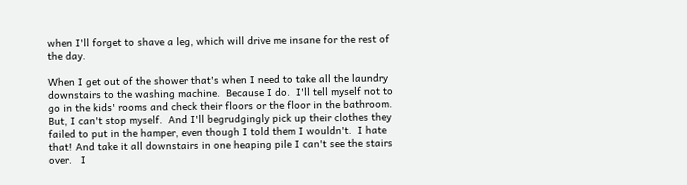when I'll forget to shave a leg, which will drive me insane for the rest of the day.

When I get out of the shower that's when I need to take all the laundry downstairs to the washing machine.  Because I do.  I'll tell myself not to go in the kids' rooms and check their floors or the floor in the bathroom.  But, I can't stop myself.  And I'll begrudgingly pick up their clothes they failed to put in the hamper, even though I told them I wouldn't.  I hate that! And take it all downstairs in one heaping pile I can't see the stairs over.   I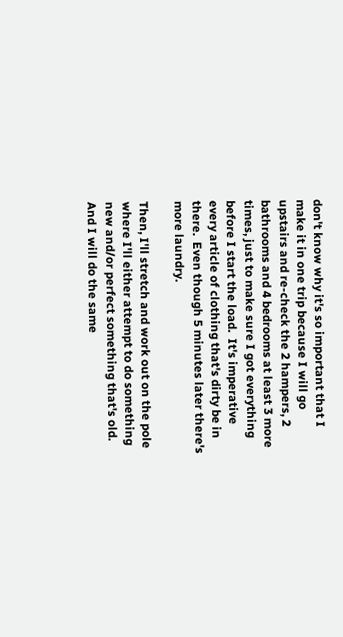don't know why it's so important that I make it in one trip because I will go upstairs and re-check the 2 hampers, 2 bathrooms and 4 bedrooms at least 3 more times, just to make sure I got everything before I start the load.  It's imperative every article of clothing that's dirty be in there.  Even though 5 minutes later there's more laundry.

Then, I'll stretch and work out on the pole where I'll either attempt to do something new and/or perfect something that's old.  And I will do the same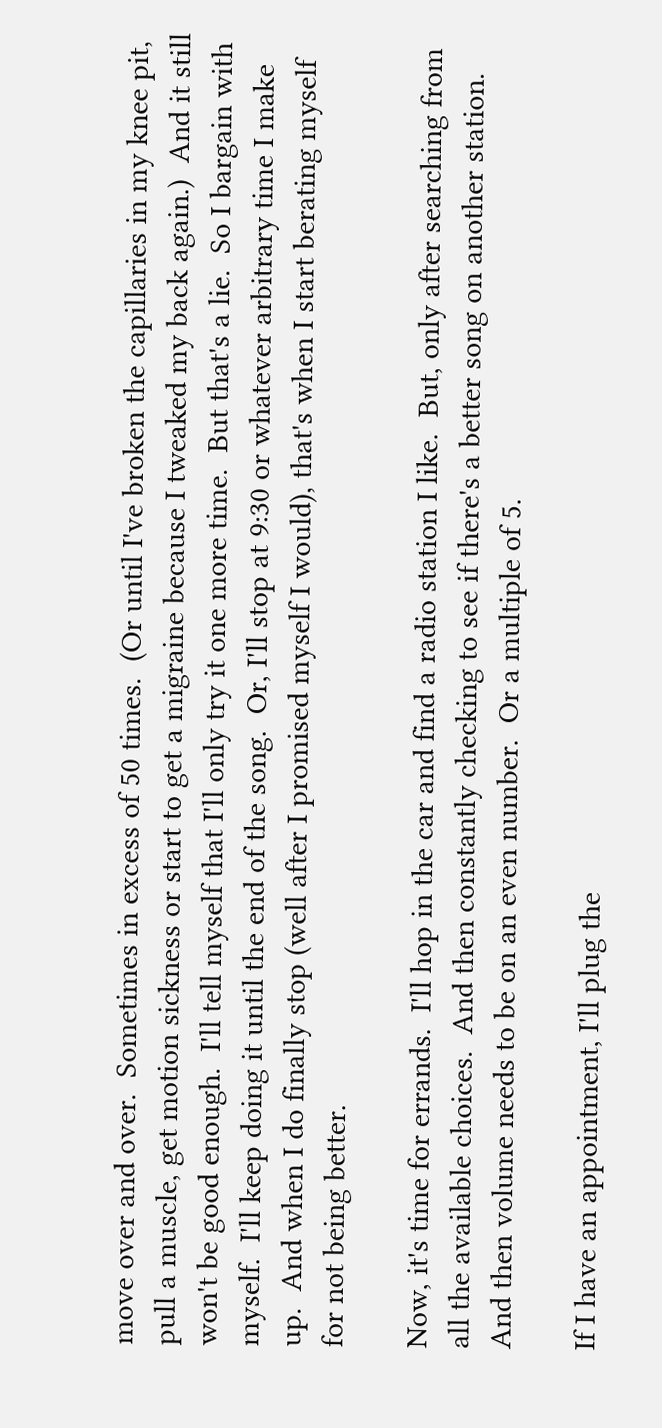move over and over.  Sometimes in excess of 50 times.  (Or until I've broken the capillaries in my knee pit, pull a muscle, get motion sickness or start to get a migraine because I tweaked my back again.)  And it still won't be good enough.  I'll tell myself that I'll only try it one more time.  But that's a lie.  So I bargain with myself.  I'll keep doing it until the end of the song.  Or, I'll stop at 9:30 or whatever arbitrary time I make up.  And when I do finally stop (well after I promised myself I would), that's when I start berating myself for not being better.

Now, it's time for errands.  I'll hop in the car and find a radio station I like.  But, only after searching from all the available choices.  And then constantly checking to see if there's a better song on another station.  And then volume needs to be on an even number.  Or a multiple of 5.

If I have an appointment, I'll plug the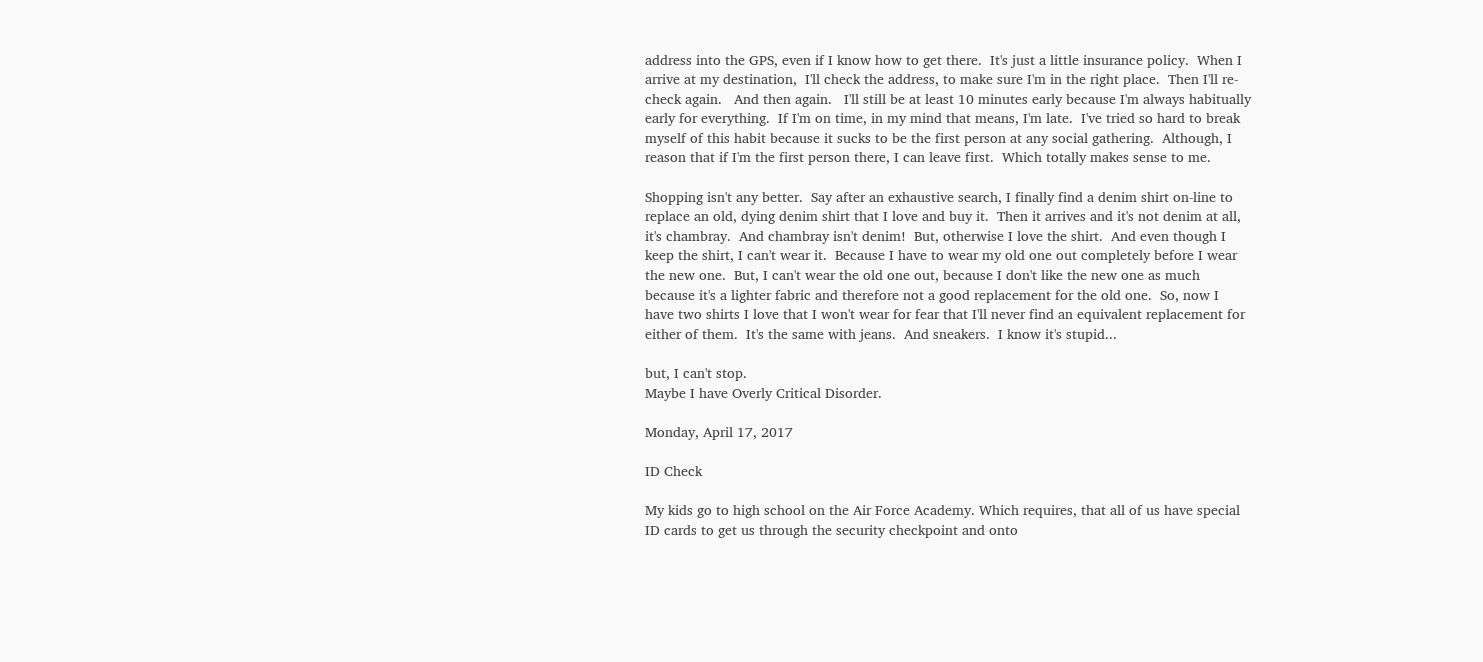address into the GPS, even if I know how to get there.  It's just a little insurance policy.  When I arrive at my destination,  I'll check the address, to make sure I'm in the right place.  Then I'll re-check again.   And then again.   I'll still be at least 10 minutes early because I'm always habitually early for everything.  If I'm on time, in my mind that means, I'm late.  I've tried so hard to break myself of this habit because it sucks to be the first person at any social gathering.  Although, I reason that if I'm the first person there, I can leave first.  Which totally makes sense to me.

Shopping isn't any better.  Say after an exhaustive search, I finally find a denim shirt on-line to replace an old, dying denim shirt that I love and buy it.  Then it arrives and it's not denim at all, it's chambray.  And chambray isn't denim!  But, otherwise I love the shirt.  And even though I keep the shirt, I can't wear it.  Because I have to wear my old one out completely before I wear the new one.  But, I can't wear the old one out, because I don't like the new one as much because it's a lighter fabric and therefore not a good replacement for the old one.  So, now I have two shirts I love that I won't wear for fear that I'll never find an equivalent replacement for either of them.  It's the same with jeans.  And sneakers.  I know it's stupid...

but, I can't stop.
Maybe I have Overly Critical Disorder.

Monday, April 17, 2017

ID Check

My kids go to high school on the Air Force Academy. Which requires, that all of us have special ID cards to get us through the security checkpoint and onto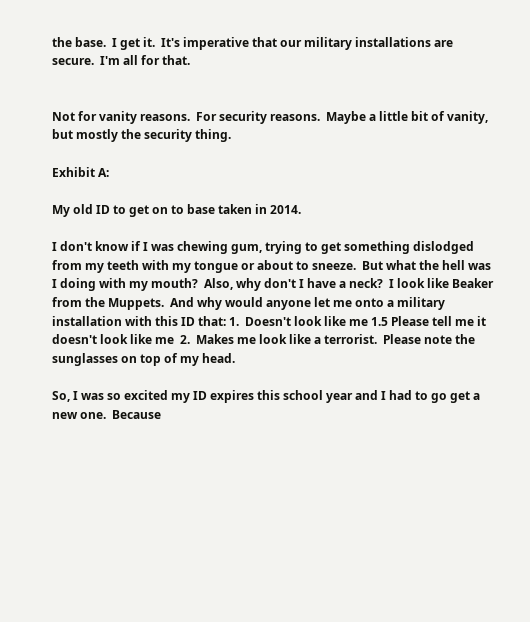the base.  I get it.  It's imperative that our military installations are secure.  I'm all for that.


Not for vanity reasons.  For security reasons.  Maybe a little bit of vanity, but mostly the security thing.

Exhibit A:

My old ID to get on to base taken in 2014.

I don't know if I was chewing gum, trying to get something dislodged from my teeth with my tongue or about to sneeze.  But what the hell was I doing with my mouth?  Also, why don't I have a neck?  I look like Beaker from the Muppets.  And why would anyone let me onto a military installation with this ID that: 1.  Doesn't look like me 1.5 Please tell me it doesn't look like me  2.  Makes me look like a terrorist.  Please note the sunglasses on top of my head.

So, I was so excited my ID expires this school year and I had to go get a new one.  Because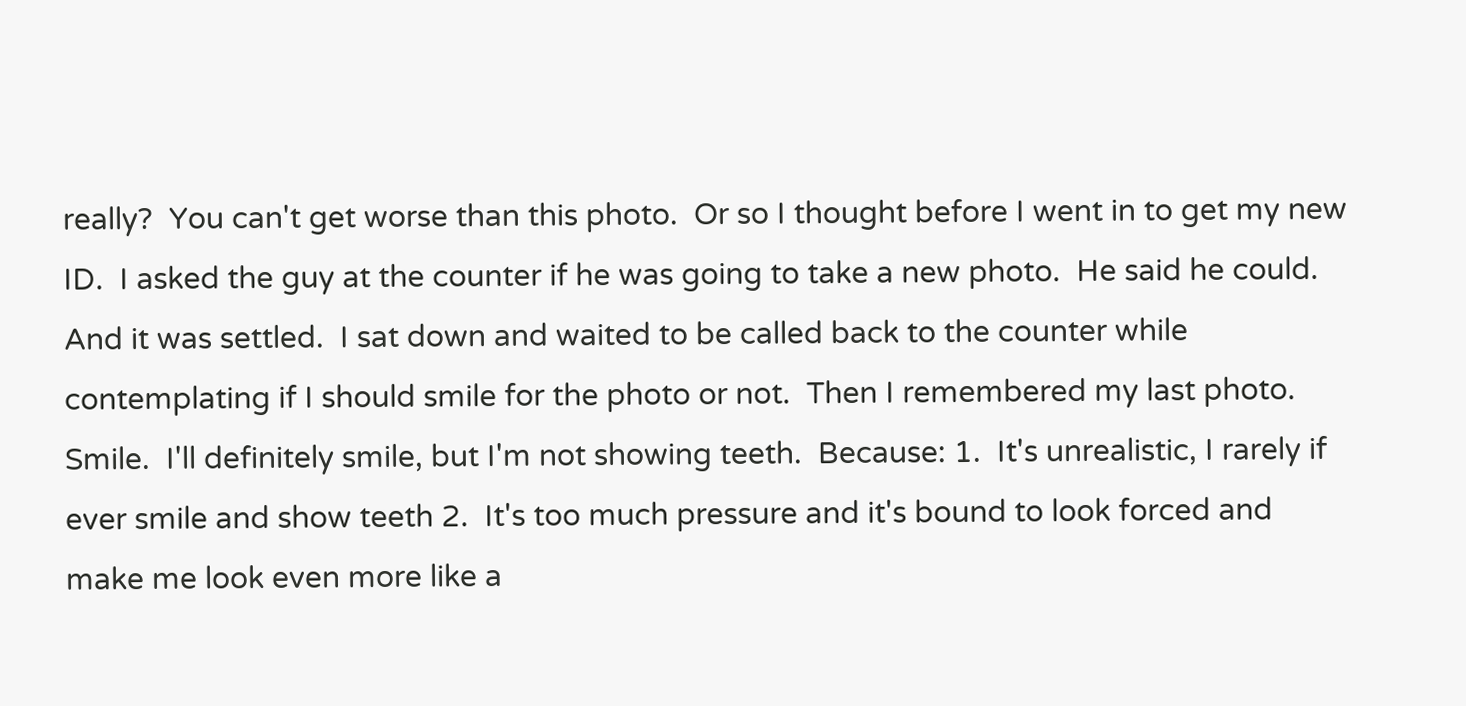really?  You can't get worse than this photo.  Or so I thought before I went in to get my new ID.  I asked the guy at the counter if he was going to take a new photo.  He said he could.  And it was settled.  I sat down and waited to be called back to the counter while contemplating if I should smile for the photo or not.  Then I remembered my last photo.  Smile.  I'll definitely smile, but I'm not showing teeth.  Because: 1.  It's unrealistic, I rarely if ever smile and show teeth 2.  It's too much pressure and it's bound to look forced and make me look even more like a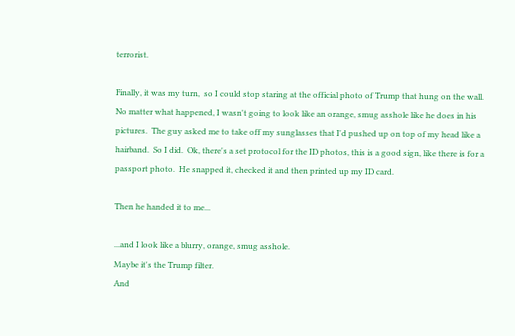terrorist.

Finally, it was my turn,  so I could stop staring at the official photo of Trump that hung on the wall.  No matter what happened, I wasn't going to look like an orange, smug asshole like he does in his pictures.  The guy asked me to take off my sunglasses that I'd pushed up on top of my head like a hairband.  So I did.  Ok, there's a set protocol for the ID photos, this is a good sign, like there is for a passport photo.  He snapped it, checked it and then printed up my ID card.

Then he handed it to me...

...and I look like a blurry, orange, smug asshole.
Maybe it's the Trump filter.
And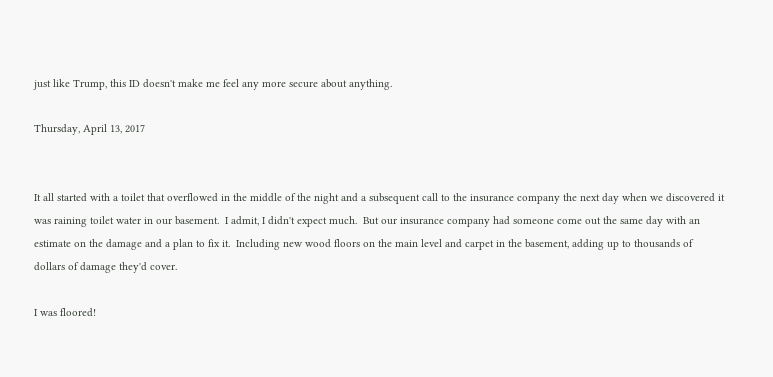just like Trump, this ID doesn't make me feel any more secure about anything.

Thursday, April 13, 2017


It all started with a toilet that overflowed in the middle of the night and a subsequent call to the insurance company the next day when we discovered it was raining toilet water in our basement.  I admit, I didn't expect much.  But our insurance company had someone come out the same day with an estimate on the damage and a plan to fix it.  Including new wood floors on the main level and carpet in the basement, adding up to thousands of dollars of damage they'd cover.

I was floored!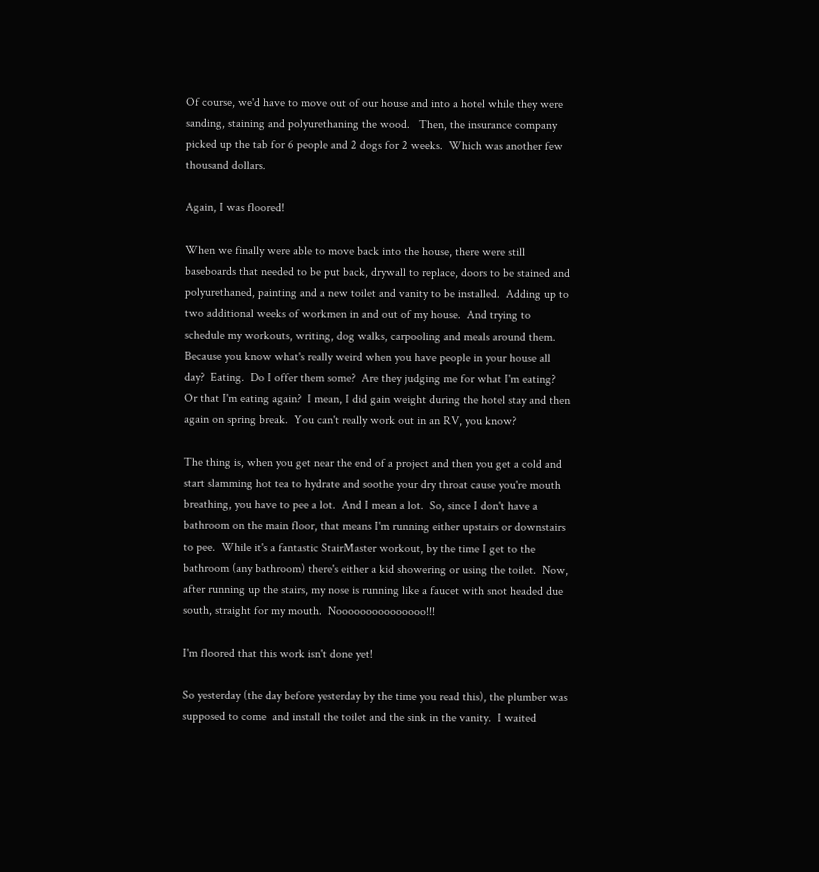Of course, we'd have to move out of our house and into a hotel while they were sanding, staining and polyurethaning the wood.   Then, the insurance company picked up the tab for 6 people and 2 dogs for 2 weeks.  Which was another few thousand dollars.

Again, I was floored!

When we finally were able to move back into the house, there were still baseboards that needed to be put back, drywall to replace, doors to be stained and polyurethaned, painting and a new toilet and vanity to be installed.  Adding up to two additional weeks of workmen in and out of my house.  And trying to schedule my workouts, writing, dog walks, carpooling and meals around them.  Because you know what's really weird when you have people in your house all day?  Eating.  Do I offer them some?  Are they judging me for what I'm eating?  Or that I'm eating again?  I mean, I did gain weight during the hotel stay and then again on spring break.  You can't really work out in an RV, you know?

The thing is, when you get near the end of a project and then you get a cold and start slamming hot tea to hydrate and soothe your dry throat cause you're mouth breathing, you have to pee a lot.  And I mean a lot.  So, since I don't have a bathroom on the main floor, that means I'm running either upstairs or downstairs to pee.  While it's a fantastic StairMaster workout, by the time I get to the bathroom (any bathroom) there's either a kid showering or using the toilet.  Now, after running up the stairs, my nose is running like a faucet with snot headed due south, straight for my mouth.  Nooooooooooooooo!!!

I'm floored that this work isn't done yet!

So yesterday (the day before yesterday by the time you read this), the plumber was supposed to come  and install the toilet and the sink in the vanity.  I waited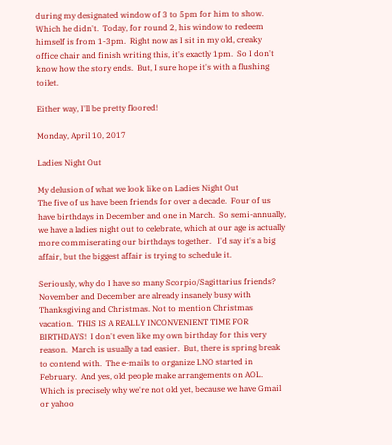during my designated window of 3 to 5pm for him to show.  Which he didn't.  Today, for round 2, his window to redeem himself is from 1-3pm.  Right now as I sit in my old, creaky office chair and finish writing this, it's exactly 1pm.  So I don't know how the story ends.  But, I sure hope it's with a flushing toilet.

Either way, I'll be pretty floored!

Monday, April 10, 2017

Ladies Night Out

My delusion of what we look like on Ladies Night Out
The five of us have been friends for over a decade.  Four of us have birthdays in December and one in March.  So semi-annually, we have a ladies night out to celebrate, which at our age is actually more commiserating our birthdays together.   I'd say it's a big affair, but the biggest affair is trying to schedule it.

Seriously, why do I have so many Scorpio/Sagittarius friends?  November and December are already insanely busy with Thanksgiving and Christmas. Not to mention Christmas vacation.  THIS IS A REALLY INCONVENIENT TIME FOR BIRTHDAYS!  I don't even like my own birthday for this very reason.  March is usually a tad easier.  But, there is spring break to contend with.  The e-mails to organize LNO started in February.  And yes, old people make arrangements on AOL.  Which is precisely why we're not old yet, because we have Gmail or yahoo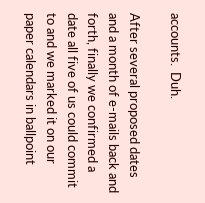accounts.  Duh.

After several proposed dates and a month of e-mails back and forth, finally we confirmed a date all five of us could commit to and we marked it on our paper calendars in ballpoint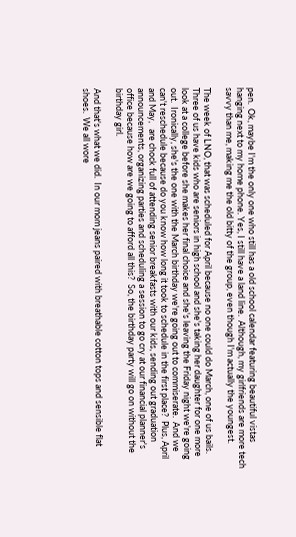pen.  Ok, maybe I'm the only one who still has a old school calendar featuring beautiful vistas hanging next to my home phone. Yes, I still have a land line.  Although, my girlfriends are more tech savvy than me, making me the old bitty of the group, even though I'm actually the youngest.

The week of LNO, that was scheduled for April because no one could do March, one of us bails.  Three of us have kids who are seniors in high school and she's taking her daughter for one more look at a college before she makes her final choice and she's leaving the Friday night we're going out.  Ironically, she's the one with the March birthday we're going out to commiserate.  And we can't reschedule because do you know how long it took to schedule in the first place?  Plus, April and May,   are chock full of attending senior breakfasts with our kids, sending out graduation announcements, organizing parties and scheduling a session to go cry at our financial planner's office because how are we going to afford all this?  So, the birthday party will go on without the birthday girl.

And that's what we did.  In our mom jeans paired with breathable cotton tops and sensible flat shoes.  We all wore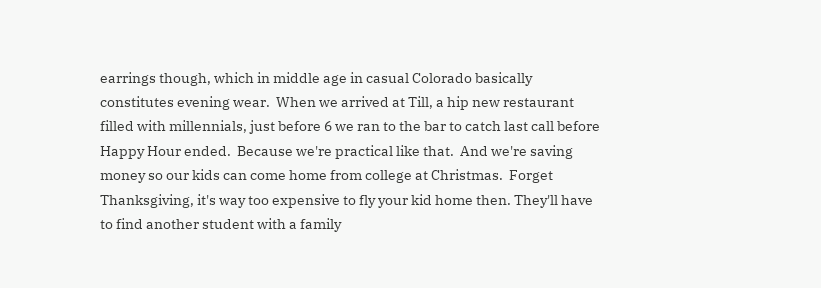earrings though, which in middle age in casual Colorado basically constitutes evening wear.  When we arrived at Till, a hip new restaurant filled with millennials, just before 6 we ran to the bar to catch last call before Happy Hour ended.  Because we're practical like that.  And we're saving money so our kids can come home from college at Christmas.  Forget Thanksgiving, it's way too expensive to fly your kid home then. They'll have to find another student with a family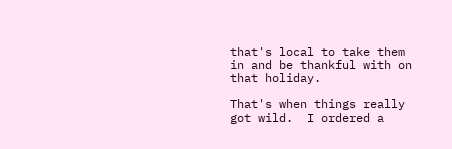that's local to take them in and be thankful with on that holiday.

That's when things really got wild.  I ordered a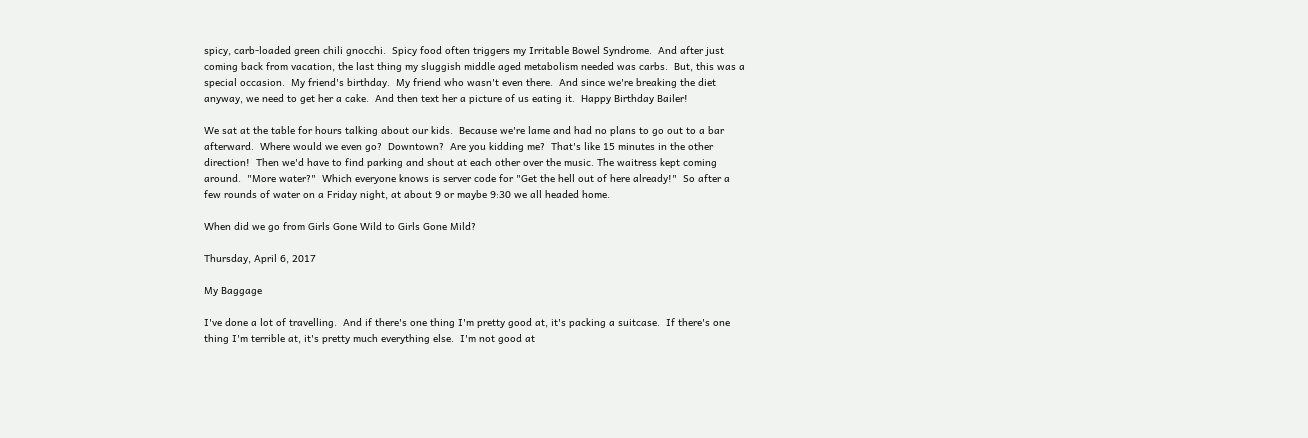spicy, carb-loaded green chili gnocchi.  Spicy food often triggers my Irritable Bowel Syndrome.  And after just coming back from vacation, the last thing my sluggish middle aged metabolism needed was carbs.  But, this was a special occasion.  My friend's birthday.  My friend who wasn't even there.  And since we're breaking the diet anyway, we need to get her a cake.  And then text her a picture of us eating it.  Happy Birthday Bailer!

We sat at the table for hours talking about our kids.  Because we're lame and had no plans to go out to a bar afterward.  Where would we even go?  Downtown?  Are you kidding me?  That's like 15 minutes in the other direction!  Then we'd have to find parking and shout at each other over the music. The waitress kept coming around.  "More water?"  Which everyone knows is server code for "Get the hell out of here already!"  So after a few rounds of water on a Friday night, at about 9 or maybe 9:30 we all headed home.

When did we go from Girls Gone Wild to Girls Gone Mild?

Thursday, April 6, 2017

My Baggage

I've done a lot of travelling.  And if there's one thing I'm pretty good at, it's packing a suitcase.  If there's one thing I'm terrible at, it's pretty much everything else.  I'm not good at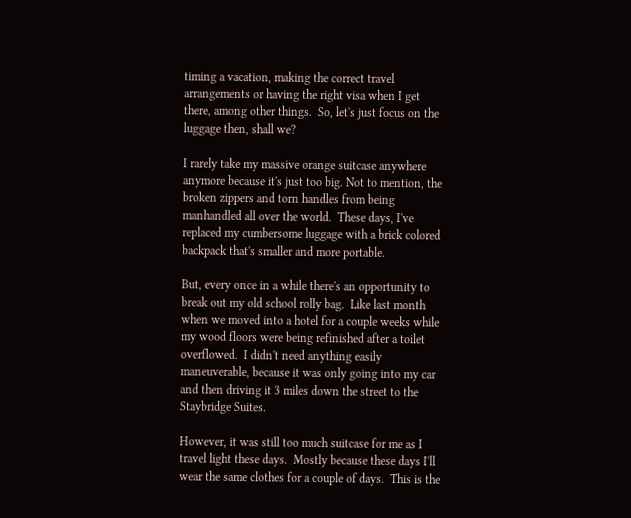timing a vacation, making the correct travel arrangements or having the right visa when I get there, among other things.  So, let's just focus on the luggage then, shall we?

I rarely take my massive orange suitcase anywhere anymore because it's just too big. Not to mention, the broken zippers and torn handles from being manhandled all over the world.  These days, I've replaced my cumbersome luggage with a brick colored backpack that's smaller and more portable.

But, every once in a while there's an opportunity to break out my old school rolly bag.  Like last month when we moved into a hotel for a couple weeks while my wood floors were being refinished after a toilet overflowed.  I didn't need anything easily maneuverable, because it was only going into my car and then driving it 3 miles down the street to the Staybridge Suites.

However, it was still too much suitcase for me as I travel light these days.  Mostly because these days I'll wear the same clothes for a couple of days.  This is the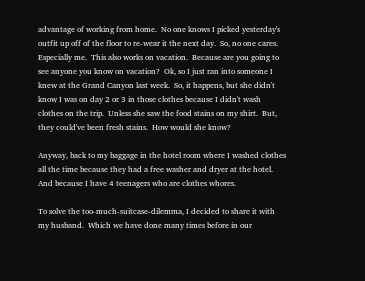advantage of working from home.  No one knows I picked yesterday's outfit up off of the floor to re-wear it the next day.  So, no one cares.  Especially me.  This also works on vacation.  Because are you going to see anyone you know on vacation?  Ok, so I just ran into someone I knew at the Grand Canyon last week.  So, it happens, but she didn't know I was on day 2 or 3 in those clothes because I didn't wash clothes on the trip.  Unless she saw the food stains on my shirt.  But, they could've been fresh stains.  How would she know?

Anyway, back to my baggage in the hotel room where I washed clothes all the time because they had a free washer and dryer at the hotel.  And because I have 4 teenagers who are clothes whores.

To solve the too-much-suitcase-dilemma, I decided to share it with my husband.  Which we have done many times before in our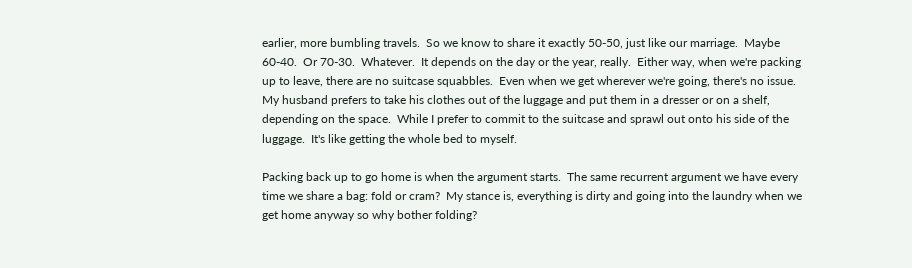earlier, more bumbling travels.  So we know to share it exactly 50-50, just like our marriage.  Maybe 60-40.  Or 70-30.  Whatever.  It depends on the day or the year, really.  Either way, when we're packing up to leave, there are no suitcase squabbles.  Even when we get wherever we're going, there's no issue.  My husband prefers to take his clothes out of the luggage and put them in a dresser or on a shelf, depending on the space.  While I prefer to commit to the suitcase and sprawl out onto his side of the luggage.  It's like getting the whole bed to myself.

Packing back up to go home is when the argument starts.  The same recurrent argument we have every time we share a bag: fold or cram?  My stance is, everything is dirty and going into the laundry when we get home anyway so why bother folding?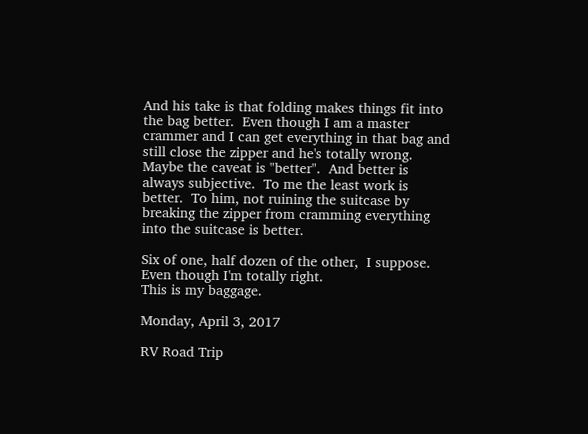And his take is that folding makes things fit into the bag better.  Even though I am a master crammer and I can get everything in that bag and still close the zipper and he's totally wrong.  Maybe the caveat is "better".  And better is always subjective.  To me the least work is better.  To him, not ruining the suitcase by breaking the zipper from cramming everything into the suitcase is better.

Six of one, half dozen of the other,  I suppose.
Even though I'm totally right.
This is my baggage.

Monday, April 3, 2017

RV Road Trip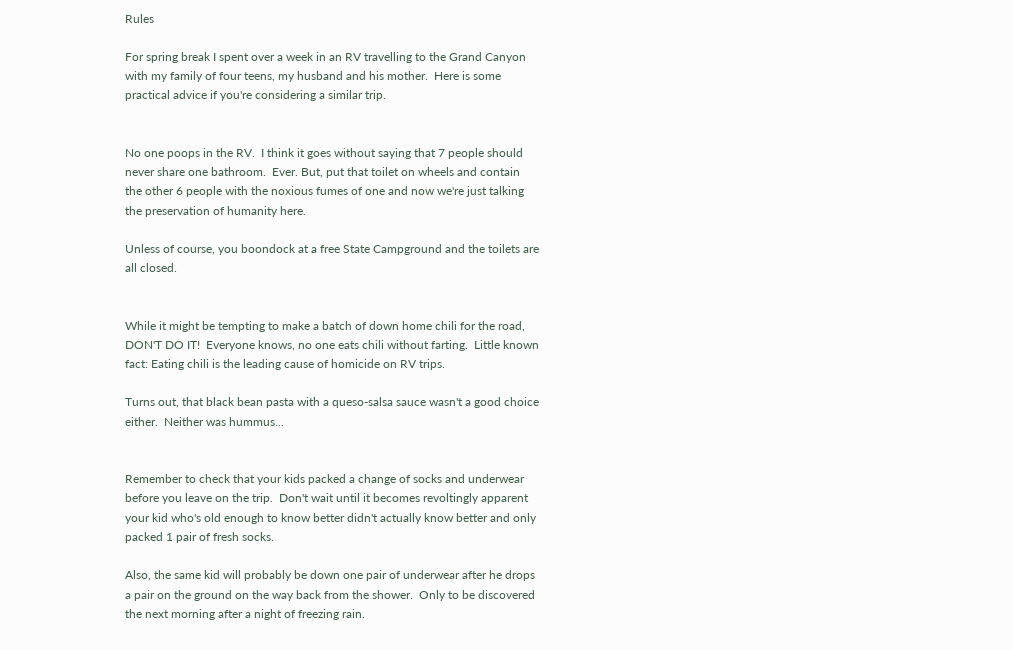Rules

For spring break I spent over a week in an RV travelling to the Grand Canyon with my family of four teens, my husband and his mother.  Here is some practical advice if you're considering a similar trip.


No one poops in the RV.  I think it goes without saying that 7 people should never share one bathroom.  Ever. But, put that toilet on wheels and contain the other 6 people with the noxious fumes of one and now we're just talking the preservation of humanity here.

Unless of course, you boondock at a free State Campground and the toilets are all closed.


While it might be tempting to make a batch of down home chili for the road, DON'T DO IT!  Everyone knows, no one eats chili without farting.  Little known fact: Eating chili is the leading cause of homicide on RV trips.

Turns out, that black bean pasta with a queso-salsa sauce wasn't a good choice either.  Neither was hummus...


Remember to check that your kids packed a change of socks and underwear before you leave on the trip.  Don't wait until it becomes revoltingly apparent your kid who's old enough to know better didn't actually know better and only packed 1 pair of fresh socks.

Also, the same kid will probably be down one pair of underwear after he drops a pair on the ground on the way back from the shower.  Only to be discovered the next morning after a night of freezing rain.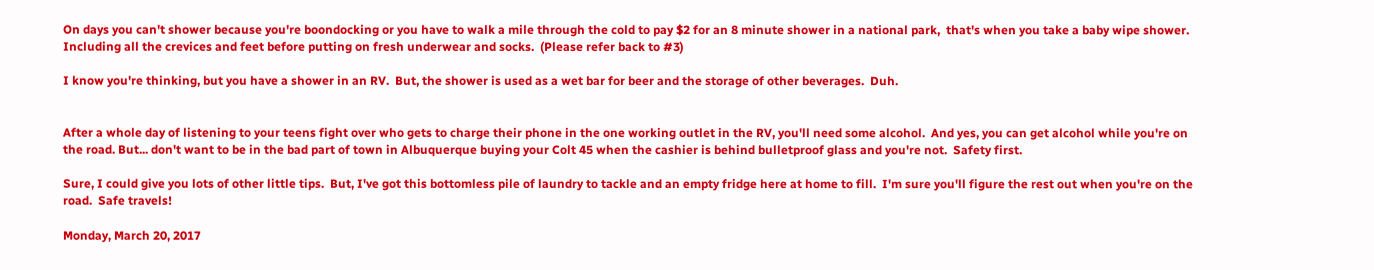On days you can't shower because you're boondocking or you have to walk a mile through the cold to pay $2 for an 8 minute shower in a national park,  that's when you take a baby wipe shower.  Including all the crevices and feet before putting on fresh underwear and socks.  (Please refer back to #3)

I know you're thinking, but you have a shower in an RV.  But, the shower is used as a wet bar for beer and the storage of other beverages.  Duh.


After a whole day of listening to your teens fight over who gets to charge their phone in the one working outlet in the RV, you'll need some alcohol.  And yes, you can get alcohol while you're on the road. But... don't want to be in the bad part of town in Albuquerque buying your Colt 45 when the cashier is behind bulletproof glass and you're not.  Safety first.

Sure, I could give you lots of other little tips.  But, I've got this bottomless pile of laundry to tackle and an empty fridge here at home to fill.  I'm sure you'll figure the rest out when you're on the road.  Safe travels!

Monday, March 20, 2017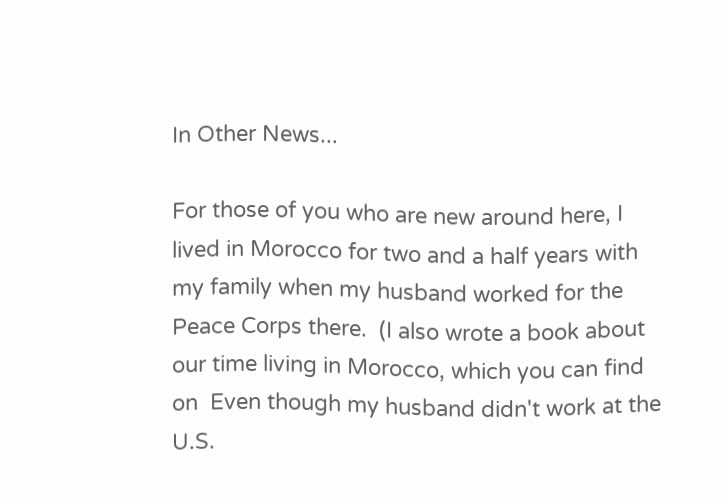In Other News...

For those of you who are new around here, I lived in Morocco for two and a half years with my family when my husband worked for the Peace Corps there.  (I also wrote a book about our time living in Morocco, which you can find on  Even though my husband didn't work at the U.S.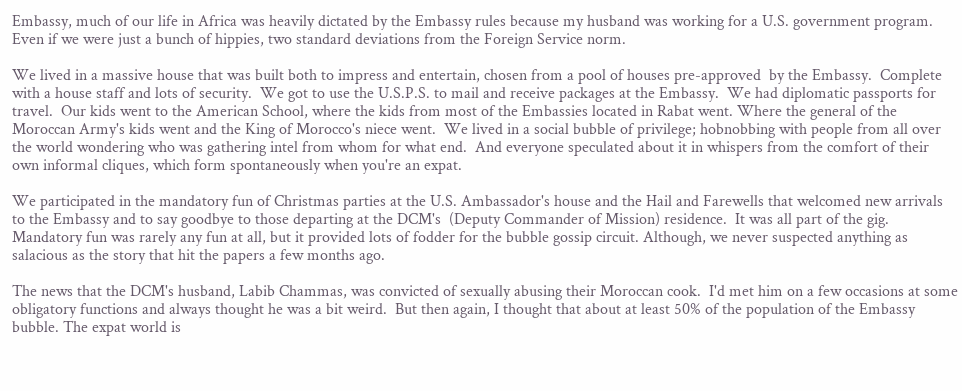Embassy, much of our life in Africa was heavily dictated by the Embassy rules because my husband was working for a U.S. government program.  Even if we were just a bunch of hippies, two standard deviations from the Foreign Service norm.

We lived in a massive house that was built both to impress and entertain, chosen from a pool of houses pre-approved  by the Embassy.  Complete with a house staff and lots of security.  We got to use the U.S.P.S. to mail and receive packages at the Embassy.  We had diplomatic passports for travel.  Our kids went to the American School, where the kids from most of the Embassies located in Rabat went. Where the general of the Moroccan Army's kids went and the King of Morocco's niece went.  We lived in a social bubble of privilege; hobnobbing with people from all over the world wondering who was gathering intel from whom for what end.  And everyone speculated about it in whispers from the comfort of their own informal cliques, which form spontaneously when you're an expat.

We participated in the mandatory fun of Christmas parties at the U.S. Ambassador's house and the Hail and Farewells that welcomed new arrivals to the Embassy and to say goodbye to those departing at the DCM's  (Deputy Commander of Mission) residence.  It was all part of the gig.  Mandatory fun was rarely any fun at all, but it provided lots of fodder for the bubble gossip circuit. Although, we never suspected anything as salacious as the story that hit the papers a few months ago.

The news that the DCM's husband, Labib Chammas, was convicted of sexually abusing their Moroccan cook.  I'd met him on a few occasions at some obligatory functions and always thought he was a bit weird.  But then again, I thought that about at least 50% of the population of the Embassy bubble. The expat world is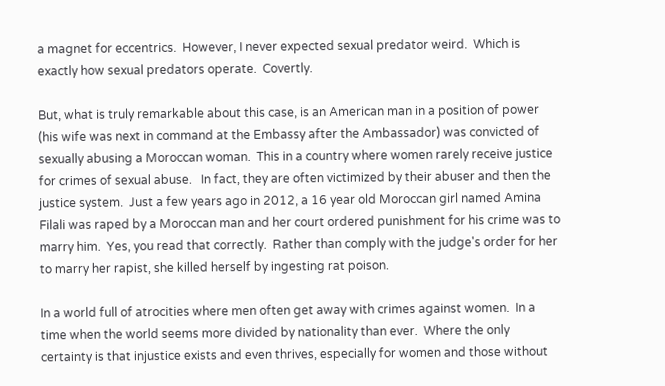a magnet for eccentrics.  However, I never expected sexual predator weird.  Which is exactly how sexual predators operate.  Covertly.

But, what is truly remarkable about this case, is an American man in a position of power (his wife was next in command at the Embassy after the Ambassador) was convicted of sexually abusing a Moroccan woman.  This in a country where women rarely receive justice for crimes of sexual abuse.   In fact, they are often victimized by their abuser and then the justice system.  Just a few years ago in 2012, a 16 year old Moroccan girl named Amina Filali was raped by a Moroccan man and her court ordered punishment for his crime was to marry him.  Yes, you read that correctly.  Rather than comply with the judge's order for her to marry her rapist, she killed herself by ingesting rat poison.

In a world full of atrocities where men often get away with crimes against women.  In a time when the world seems more divided by nationality than ever.  Where the only certainty is that injustice exists and even thrives, especially for women and those without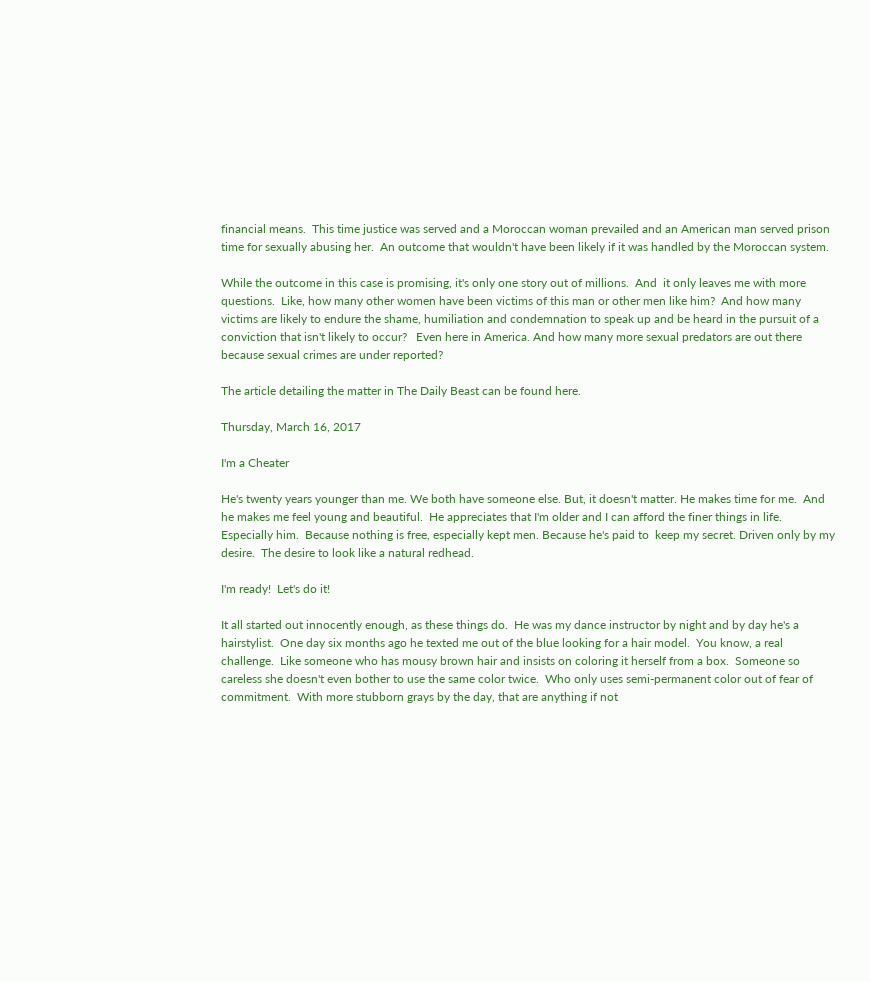financial means.  This time justice was served and a Moroccan woman prevailed and an American man served prison time for sexually abusing her.  An outcome that wouldn't have been likely if it was handled by the Moroccan system.

While the outcome in this case is promising, it's only one story out of millions.  And  it only leaves me with more questions.  Like, how many other women have been victims of this man or other men like him?  And how many victims are likely to endure the shame, humiliation and condemnation to speak up and be heard in the pursuit of a conviction that isn't likely to occur?   Even here in America. And how many more sexual predators are out there because sexual crimes are under reported?

The article detailing the matter in The Daily Beast can be found here.

Thursday, March 16, 2017

I'm a Cheater

He's twenty years younger than me. We both have someone else. But, it doesn't matter. He makes time for me.  And he makes me feel young and beautiful.  He appreciates that I'm older and I can afford the finer things in life.  Especially him.  Because nothing is free, especially kept men. Because he's paid to  keep my secret. Driven only by my desire.  The desire to look like a natural redhead.

I'm ready!  Let's do it!

It all started out innocently enough, as these things do.  He was my dance instructor by night and by day he's a hairstylist.  One day six months ago he texted me out of the blue looking for a hair model.  You know, a real challenge.  Like someone who has mousy brown hair and insists on coloring it herself from a box.  Someone so careless she doesn't even bother to use the same color twice.  Who only uses semi-permanent color out of fear of commitment.  With more stubborn grays by the day, that are anything if not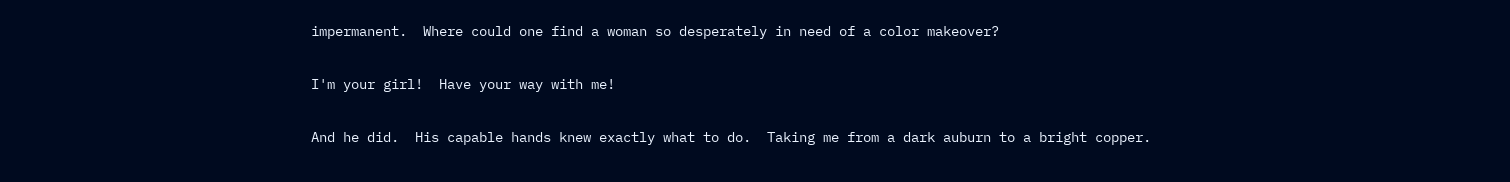impermanent.  Where could one find a woman so desperately in need of a color makeover?

I'm your girl!  Have your way with me!

And he did.  His capable hands knew exactly what to do.  Taking me from a dark auburn to a bright copper.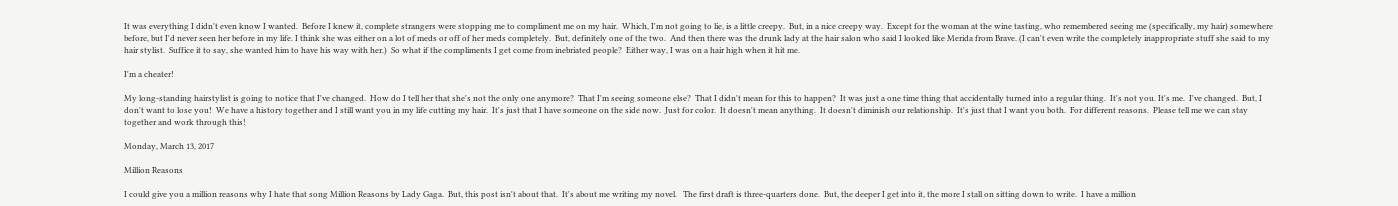It was everything I didn't even know I wanted.  Before I knew it, complete strangers were stopping me to compliment me on my hair.  Which, I'm not going to lie, is a little creepy.  But, in a nice creepy way.  Except for the woman at the wine tasting, who remembered seeing me (specifically, my hair) somewhere before, but I'd never seen her before in my life. I think she was either on a lot of meds or off of her meds completely.  But, definitely one of the two.  And then there was the drunk lady at the hair salon who said I looked like Merida from Brave. (I can't even write the completely inappropriate stuff she said to my hair stylist.  Suffice it to say, she wanted him to have his way with her.)  So what if the compliments I get come from inebriated people?  Either way, I was on a hair high when it hit me.

I'm a cheater!

My long-standing hairstylist is going to notice that I've changed.  How do I tell her that she's not the only one anymore?  That I'm seeing someone else?  That I didn't mean for this to happen?  It was just a one time thing that accidentally turned into a regular thing.  It's not you. It's me.  I've changed.  But, I don't want to lose you!  We have a history together and I still want you in my life cutting my hair.  It's just that I have someone on the side now.  Just for color.  It doesn't mean anything.  It doesn't diminish our relationship.  It's just that I want you both.  For different reasons.  Please tell me we can stay together and work through this!

Monday, March 13, 2017

Million Reasons

I could give you a million reasons why I hate that song Million Reasons by Lady Gaga.  But, this post isn't about that.  It's about me writing my novel.   The first draft is three-quarters done.  But, the deeper I get into it, the more I stall on sitting down to write.  I have a million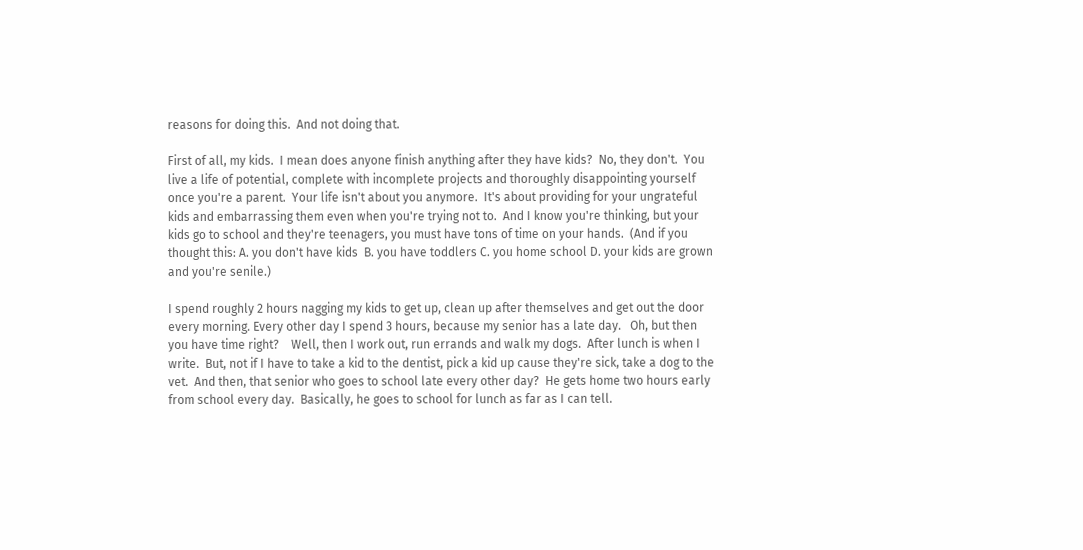reasons for doing this.  And not doing that.

First of all, my kids.  I mean does anyone finish anything after they have kids?  No, they don't.  You live a life of potential, complete with incomplete projects and thoroughly disappointing yourself once you're a parent.  Your life isn't about you anymore.  It's about providing for your ungrateful kids and embarrassing them even when you're trying not to.  And I know you're thinking, but your kids go to school and they're teenagers, you must have tons of time on your hands.  (And if you thought this: A. you don't have kids  B. you have toddlers C. you home school D. your kids are grown and you're senile.)

I spend roughly 2 hours nagging my kids to get up, clean up after themselves and get out the door every morning. Every other day I spend 3 hours, because my senior has a late day.   Oh, but then you have time right?    Well, then I work out, run errands and walk my dogs.  After lunch is when I write.  But, not if I have to take a kid to the dentist, pick a kid up cause they're sick, take a dog to the vet.  And then, that senior who goes to school late every other day?  He gets home two hours early from school every day.  Basically, he goes to school for lunch as far as I can tell.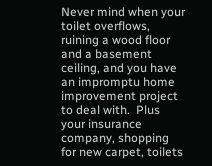Never mind when your toilet overflows, ruining a wood floor and a basement ceiling, and you have an impromptu home improvement project to deal with.  Plus your insurance company, shopping for new carpet, toilets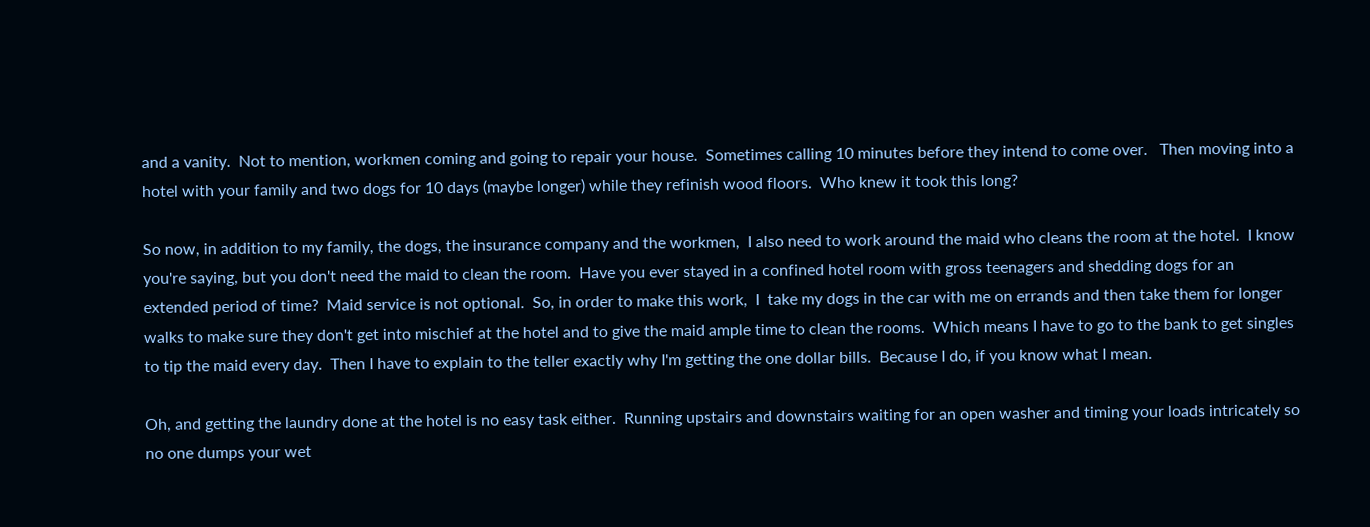and a vanity.  Not to mention, workmen coming and going to repair your house.  Sometimes calling 10 minutes before they intend to come over.   Then moving into a hotel with your family and two dogs for 10 days (maybe longer) while they refinish wood floors.  Who knew it took this long?

So now, in addition to my family, the dogs, the insurance company and the workmen,  I also need to work around the maid who cleans the room at the hotel.  I know you're saying, but you don't need the maid to clean the room.  Have you ever stayed in a confined hotel room with gross teenagers and shedding dogs for an extended period of time?  Maid service is not optional.  So, in order to make this work,  I  take my dogs in the car with me on errands and then take them for longer walks to make sure they don't get into mischief at the hotel and to give the maid ample time to clean the rooms.  Which means I have to go to the bank to get singles to tip the maid every day.  Then I have to explain to the teller exactly why I'm getting the one dollar bills.  Because I do, if you know what I mean.

Oh, and getting the laundry done at the hotel is no easy task either.  Running upstairs and downstairs waiting for an open washer and timing your loads intricately so no one dumps your wet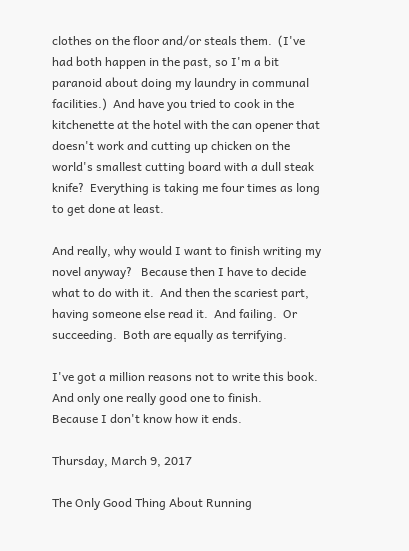clothes on the floor and/or steals them.  (I've had both happen in the past, so I'm a bit paranoid about doing my laundry in communal facilities.)  And have you tried to cook in the kitchenette at the hotel with the can opener that doesn't work and cutting up chicken on the world's smallest cutting board with a dull steak knife?  Everything is taking me four times as long to get done at least.

And really, why would I want to finish writing my novel anyway?   Because then I have to decide what to do with it.  And then the scariest part, having someone else read it.  And failing.  Or succeeding.  Both are equally as terrifying.

I've got a million reasons not to write this book.
And only one really good one to finish.
Because I don't know how it ends.

Thursday, March 9, 2017

The Only Good Thing About Running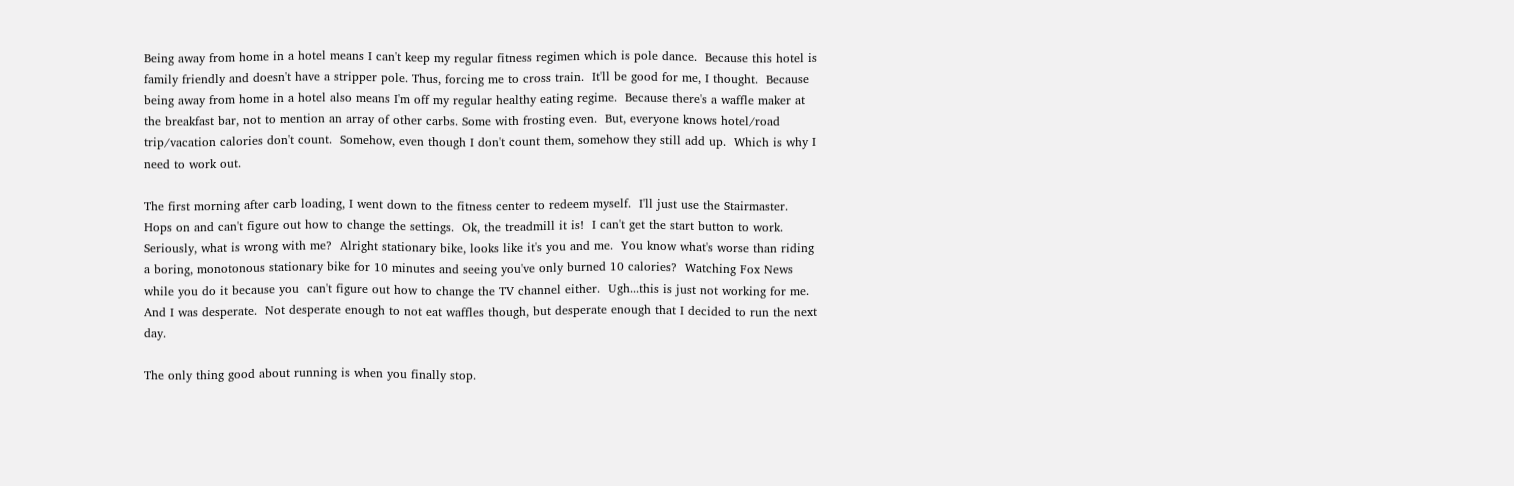Being away from home in a hotel means I can't keep my regular fitness regimen which is pole dance.  Because this hotel is family friendly and doesn't have a stripper pole. Thus, forcing me to cross train.  It'll be good for me, I thought.  Because being away from home in a hotel also means I'm off my regular healthy eating regime.  Because there's a waffle maker at the breakfast bar, not to mention an array of other carbs. Some with frosting even.  But, everyone knows hotel/road trip/vacation calories don't count.  Somehow, even though I don't count them, somehow they still add up.  Which is why I need to work out.

The first morning after carb loading, I went down to the fitness center to redeem myself.  I'll just use the Stairmaster.  Hops on and can't figure out how to change the settings.  Ok, the treadmill it is!  I can't get the start button to work.  Seriously, what is wrong with me?  Alright stationary bike, looks like it's you and me.  You know what's worse than riding a boring, monotonous stationary bike for 10 minutes and seeing you've only burned 10 calories?  Watching Fox News while you do it because you  can't figure out how to change the TV channel either.  Ugh...this is just not working for me.  And I was desperate.  Not desperate enough to not eat waffles though, but desperate enough that I decided to run the next day.

The only thing good about running is when you finally stop.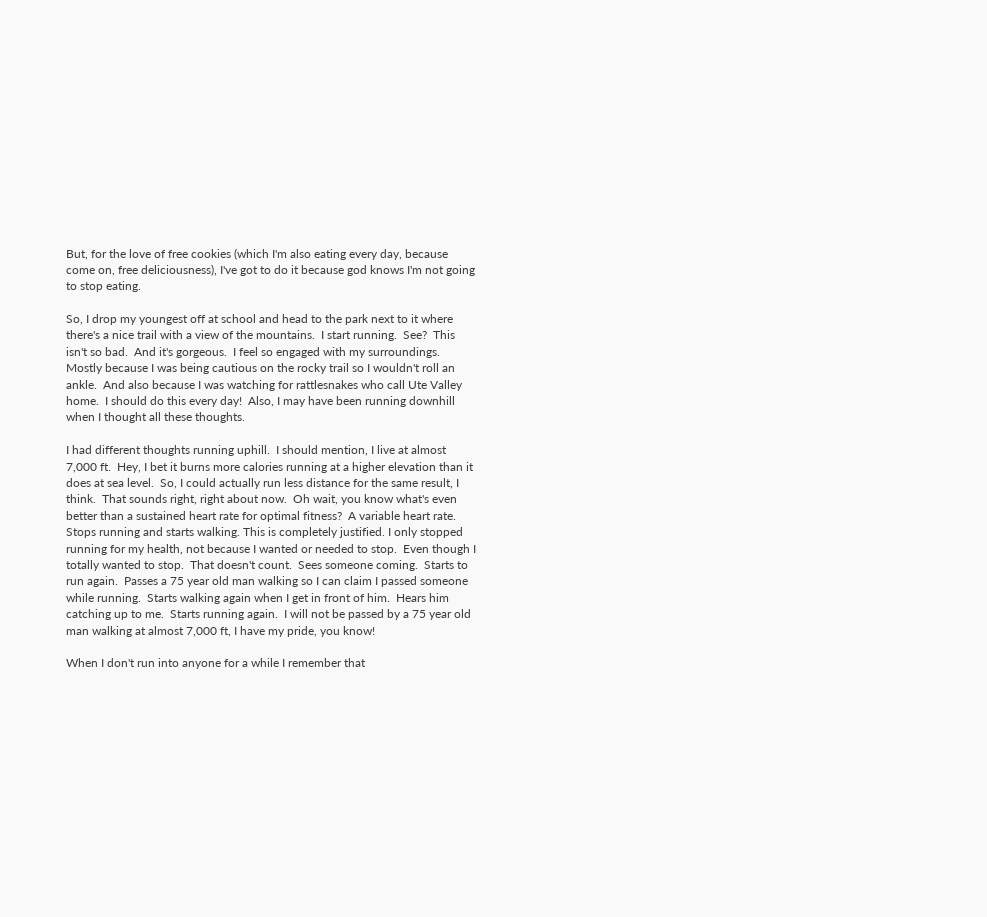But, for the love of free cookies (which I'm also eating every day, because come on, free deliciousness), I've got to do it because god knows I'm not going to stop eating.

So, I drop my youngest off at school and head to the park next to it where there's a nice trail with a view of the mountains.  I start running.  See?  This isn't so bad.  And it's gorgeous.  I feel so engaged with my surroundings.  Mostly because I was being cautious on the rocky trail so I wouldn't roll an ankle.  And also because I was watching for rattlesnakes who call Ute Valley home.  I should do this every day!  Also, I may have been running downhill when I thought all these thoughts.

I had different thoughts running uphill.  I should mention, I live at almost 7,000 ft.  Hey, I bet it burns more calories running at a higher elevation than it does at sea level.  So, I could actually run less distance for the same result, I think.  That sounds right, right about now.  Oh wait, you know what's even better than a sustained heart rate for optimal fitness?  A variable heart rate.  Stops running and starts walking. This is completely justified. I only stopped running for my health, not because I wanted or needed to stop.  Even though I totally wanted to stop.  That doesn't count.  Sees someone coming.  Starts to run again.  Passes a 75 year old man walking so I can claim I passed someone while running.  Starts walking again when I get in front of him.  Hears him catching up to me.  Starts running again.  I will not be passed by a 75 year old man walking at almost 7,000 ft, I have my pride, you know!

When I don't run into anyone for a while I remember that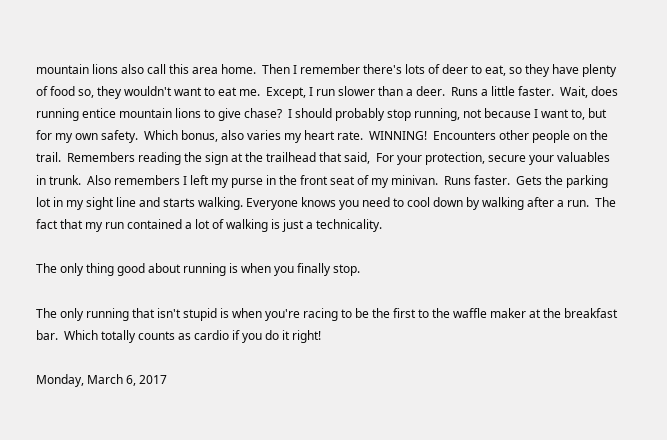mountain lions also call this area home.  Then I remember there's lots of deer to eat, so they have plenty of food so, they wouldn't want to eat me.  Except, I run slower than a deer.  Runs a little faster.  Wait, does running entice mountain lions to give chase?  I should probably stop running, not because I want to, but for my own safety.  Which bonus, also varies my heart rate.  WINNING!  Encounters other people on the trail.  Remembers reading the sign at the trailhead that said,  For your protection, secure your valuables in trunk.  Also remembers I left my purse in the front seat of my minivan.  Runs faster.  Gets the parking lot in my sight line and starts walking. Everyone knows you need to cool down by walking after a run.  The fact that my run contained a lot of walking is just a technicality.

The only thing good about running is when you finally stop.

The only running that isn't stupid is when you're racing to be the first to the waffle maker at the breakfast bar.  Which totally counts as cardio if you do it right!

Monday, March 6, 2017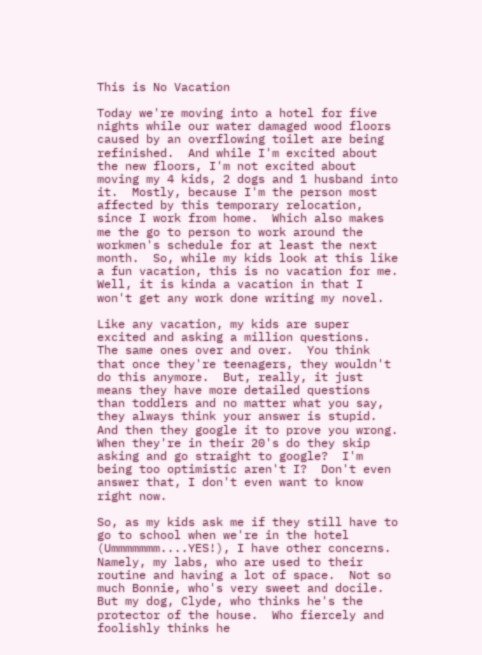This is No Vacation

Today we're moving into a hotel for five nights while our water damaged wood floors caused by an overflowing toilet are being refinished.  And while I'm excited about the new floors, I'm not excited about moving my 4 kids, 2 dogs and 1 husband into it.  Mostly, because I'm the person most affected by this temporary relocation, since I work from home.  Which also makes me the go to person to work around the workmen's schedule for at least the next month.  So, while my kids look at this like a fun vacation, this is no vacation for me.  Well, it is kinda a vacation in that I won't get any work done writing my novel.

Like any vacation, my kids are super excited and asking a million questions.  The same ones over and over.  You think that once they're teenagers, they wouldn't do this anymore.  But, really, it just means they have more detailed questions than toddlers and no matter what you say, they always think your answer is stupid.  And then they google it to prove you wrong.  When they're in their 20's do they skip asking and go straight to google?  I'm being too optimistic aren't I?  Don't even answer that, I don't even want to know right now.

So, as my kids ask me if they still have to go to school when we're in the hotel (Ummmmmmm....YES!), I have other concerns.  Namely, my labs, who are used to their routine and having a lot of space.  Not so much Bonnie, who's very sweet and docile.  But my dog, Clyde, who thinks he's the protector of the house.  Who fiercely and foolishly thinks he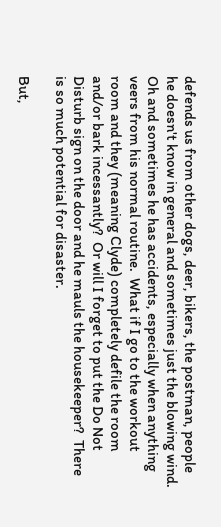defends us from other dogs, deer, bikers, the postman, people he doesn't know in general and sometimes just the blowing wind.   Oh and sometimes he has accidents, especially when anything veers from his normal routine.  What if I go to the workout room and they (meaning Clyde) completely defile the room and/or bark incessantly?  Or will I forget to put the Do Not Disturb sign on the door and he mauls the housekeeper?  There is so much potential for disaster.

But,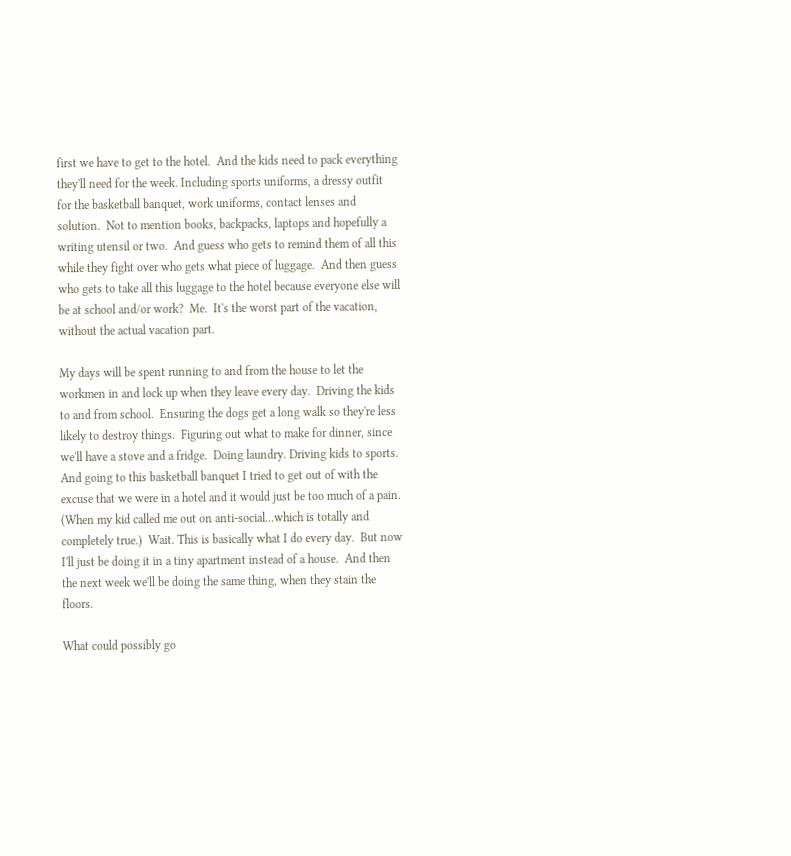first we have to get to the hotel.  And the kids need to pack everything they'll need for the week. Including sports uniforms, a dressy outfit for the basketball banquet, work uniforms, contact lenses and solution.  Not to mention books, backpacks, laptops and hopefully a writing utensil or two.  And guess who gets to remind them of all this while they fight over who gets what piece of luggage.  And then guess who gets to take all this luggage to the hotel because everyone else will be at school and/or work?  Me.  It's the worst part of the vacation, without the actual vacation part.

My days will be spent running to and from the house to let the workmen in and lock up when they leave every day.  Driving the kids to and from school.  Ensuring the dogs get a long walk so they're less likely to destroy things.  Figuring out what to make for dinner, since we'll have a stove and a fridge.  Doing laundry. Driving kids to sports. And going to this basketball banquet I tried to get out of with the excuse that we were in a hotel and it would just be too much of a pain.  (When my kid called me out on anti-social...which is totally and completely true.)  Wait. This is basically what I do every day.  But now I'll just be doing it in a tiny apartment instead of a house.  And then the next week we'll be doing the same thing, when they stain the floors.

What could possibly go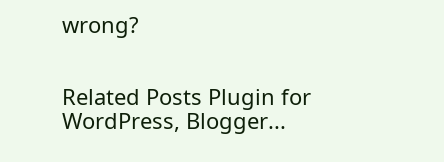wrong?


Related Posts Plugin for WordPress, Blogger...